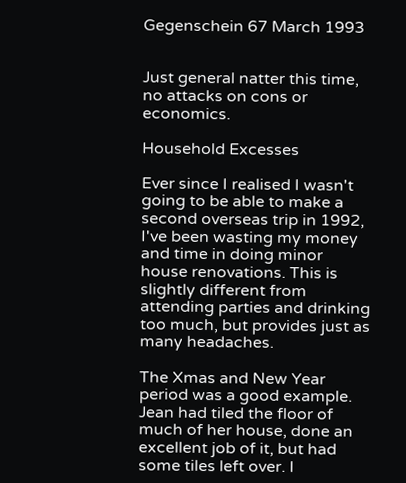Gegenschein 67 March 1993


Just general natter this time, no attacks on cons or economics.

Household Excesses

Ever since I realised I wasn't going to be able to make a second overseas trip in 1992, I've been wasting my money and time in doing minor house renovations. This is slightly different from attending parties and drinking too much, but provides just as many headaches.

The Xmas and New Year period was a good example. Jean had tiled the floor of much of her house, done an excellent job of it, but had some tiles left over. I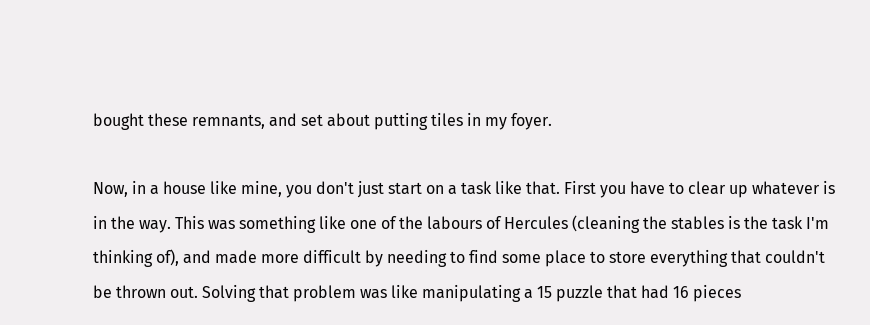bought these remnants, and set about putting tiles in my foyer.

Now, in a house like mine, you don't just start on a task like that. First you have to clear up whatever is in the way. This was something like one of the labours of Hercules (cleaning the stables is the task I'm thinking of), and made more difficult by needing to find some place to store everything that couldn't be thrown out. Solving that problem was like manipulating a 15 puzzle that had 16 pieces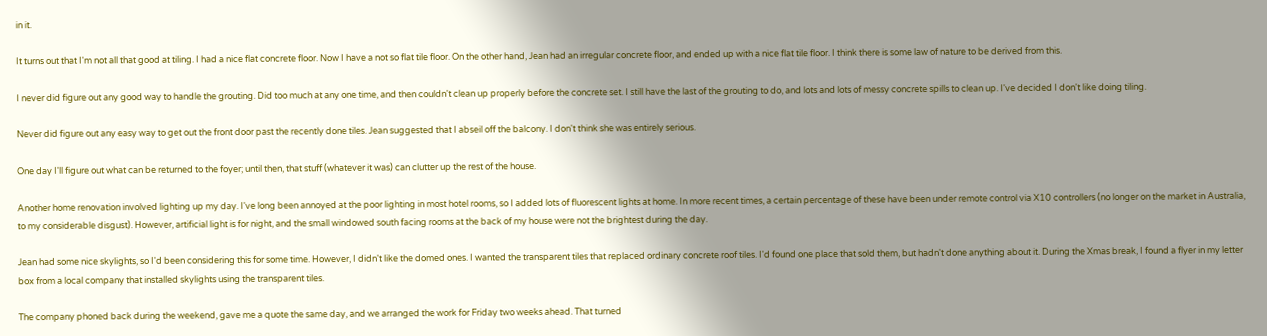in it.

It turns out that I'm not all that good at tiling. I had a nice flat concrete floor. Now I have a not so flat tile floor. On the other hand, Jean had an irregular concrete floor, and ended up with a nice flat tile floor. I think there is some law of nature to be derived from this.

I never did figure out any good way to handle the grouting. Did too much at any one time, and then couldn't clean up properly before the concrete set. I still have the last of the grouting to do, and lots and lots of messy concrete spills to clean up. I've decided I don't like doing tiling.

Never did figure out any easy way to get out the front door past the recently done tiles. Jean suggested that I abseil off the balcony. I don't think she was entirely serious.

One day I'll figure out what can be returned to the foyer; until then, that stuff (whatever it was) can clutter up the rest of the house.

Another home renovation involved lighting up my day. I've long been annoyed at the poor lighting in most hotel rooms, so I added lots of fluorescent lights at home. In more recent times, a certain percentage of these have been under remote control via X10 controllers (no longer on the market in Australia, to my considerable disgust). However, artificial light is for night, and the small windowed south facing rooms at the back of my house were not the brightest during the day.

Jean had some nice skylights, so I'd been considering this for some time. However, I didn't like the domed ones. I wanted the transparent tiles that replaced ordinary concrete roof tiles. I'd found one place that sold them, but hadn't done anything about it. During the Xmas break, I found a flyer in my letter box from a local company that installed skylights using the transparent tiles.

The company phoned back during the weekend, gave me a quote the same day, and we arranged the work for Friday two weeks ahead. That turned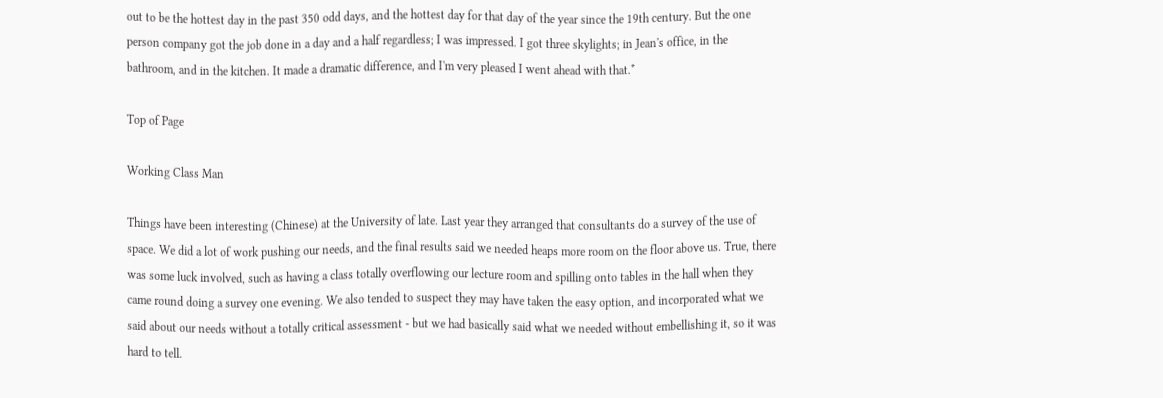out to be the hottest day in the past 350 odd days, and the hottest day for that day of the year since the 19th century. But the one person company got the job done in a day and a half regardless; I was impressed. I got three skylights; in Jean's office, in the bathroom, and in the kitchen. It made a dramatic difference, and I'm very pleased I went ahead with that.*

Top of Page

Working Class Man

Things have been interesting (Chinese) at the University of late. Last year they arranged that consultants do a survey of the use of space. We did a lot of work pushing our needs, and the final results said we needed heaps more room on the floor above us. True, there was some luck involved, such as having a class totally overflowing our lecture room and spilling onto tables in the hall when they came round doing a survey one evening. We also tended to suspect they may have taken the easy option, and incorporated what we said about our needs without a totally critical assessment - but we had basically said what we needed without embellishing it, so it was hard to tell.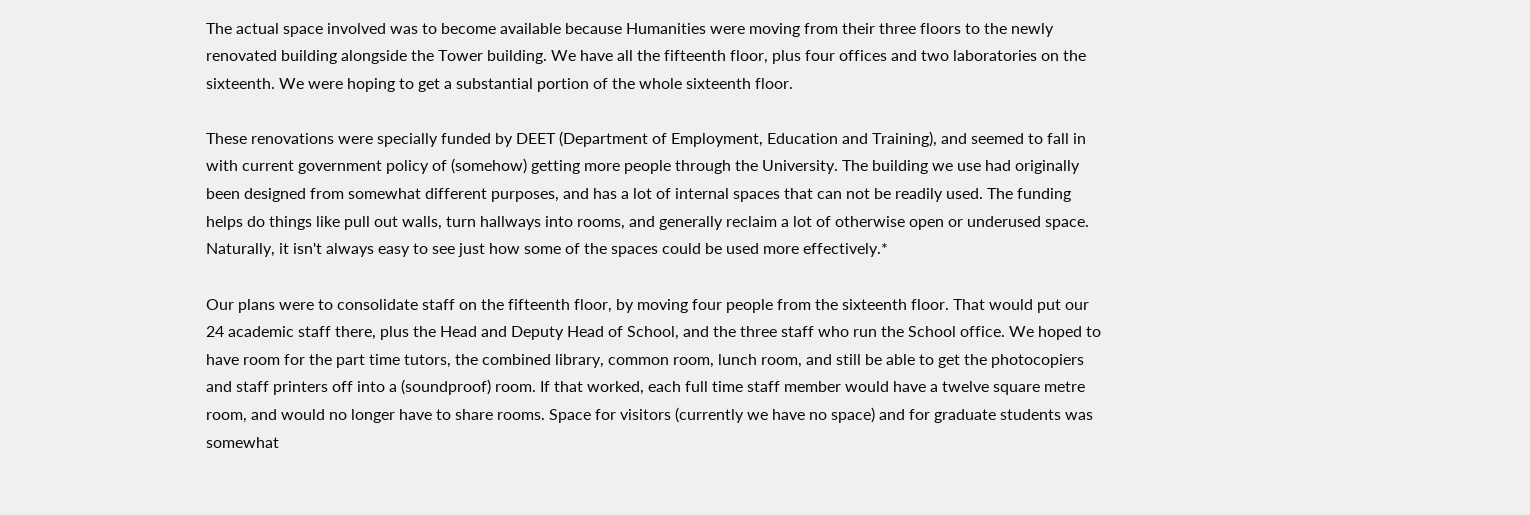The actual space involved was to become available because Humanities were moving from their three floors to the newly renovated building alongside the Tower building. We have all the fifteenth floor, plus four offices and two laboratories on the sixteenth. We were hoping to get a substantial portion of the whole sixteenth floor.

These renovations were specially funded by DEET (Department of Employment, Education and Training), and seemed to fall in with current government policy of (somehow) getting more people through the University. The building we use had originally been designed from somewhat different purposes, and has a lot of internal spaces that can not be readily used. The funding helps do things like pull out walls, turn hallways into rooms, and generally reclaim a lot of otherwise open or underused space. Naturally, it isn't always easy to see just how some of the spaces could be used more effectively.*

Our plans were to consolidate staff on the fifteenth floor, by moving four people from the sixteenth floor. That would put our 24 academic staff there, plus the Head and Deputy Head of School, and the three staff who run the School office. We hoped to have room for the part time tutors, the combined library, common room, lunch room, and still be able to get the photocopiers and staff printers off into a (soundproof) room. If that worked, each full time staff member would have a twelve square metre room, and would no longer have to share rooms. Space for visitors (currently we have no space) and for graduate students was somewhat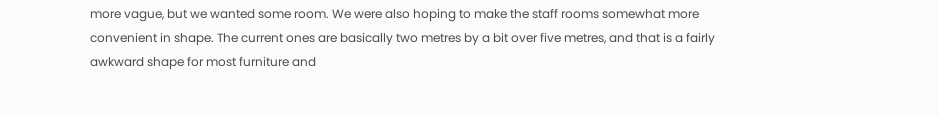more vague, but we wanted some room. We were also hoping to make the staff rooms somewhat more convenient in shape. The current ones are basically two metres by a bit over five metres, and that is a fairly awkward shape for most furniture and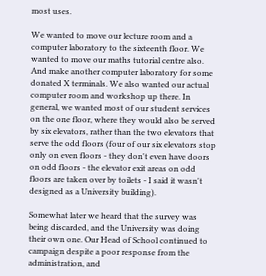most uses.

We wanted to move our lecture room and a computer laboratory to the sixteenth floor. We wanted to move our maths tutorial centre also. And make another computer laboratory for some donated X terminals. We also wanted our actual computer room and workshop up there. In general, we wanted most of our student services on the one floor, where they would also be served by six elevators, rather than the two elevators that serve the odd floors (four of our six elevators stop only on even floors - they don't even have doors on odd floors - the elevator exit areas on odd floors are taken over by toilets - I said it wasn't designed as a University building).

Somewhat later we heard that the survey was being discarded, and the University was doing their own one. Our Head of School continued to campaign despite a poor response from the administration, and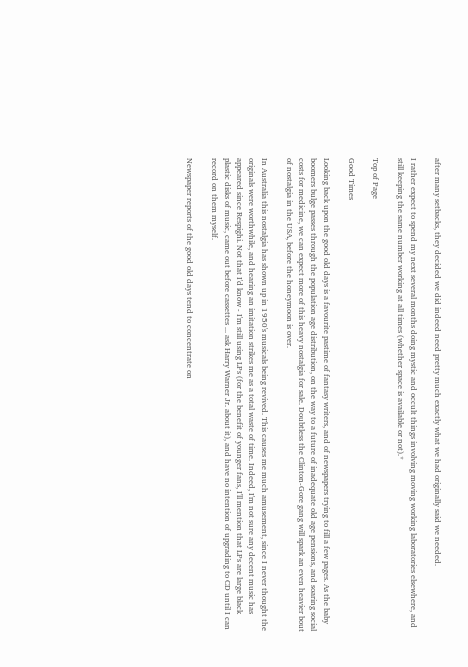after many setbacks, they decided we did indeed need pretty much exactly what we had originally said we needed.

I rather expect to spend my next several months doing mystic and occult things involving moving working laboratories elsewhere, and still keeping the same number working at all times (whether space is available or not).*

Top of Page

Good Times

Looking back upon the good old days is a favourite pastime of fantasy writers, and of newspapers trying to fill a few pages. As the baby boomers bulge passes through the population age distribution, on the way to a future of inadequate old age pensions, and soaring social costs for medicine, we can expect more of this heavy nostalgia for sale. Doubtless the Clinton-Gore gang will spark an even heavier bout of nostalgia in the USA, before the honeymoon is over.

In Australia this nostalgia has shown up in 1950's musicals being revived. This causes me much amusement, since I never thought the originals were worthwhile, and hearing an imitation strikes me as a total waste of time. Indeed, I'm not sure any decent music has appeared since Respighi. Not that I'd know - I'm still using LPs (for the benefit of younger fans, I'll mention that LPs are large black plastic disks of music, came out before cassettes ... ask Harry Warner Jr. about it), and have no intention of upgrading to CD until I can record on them myself.

Newspaper reports of the good old days tend to concentrate on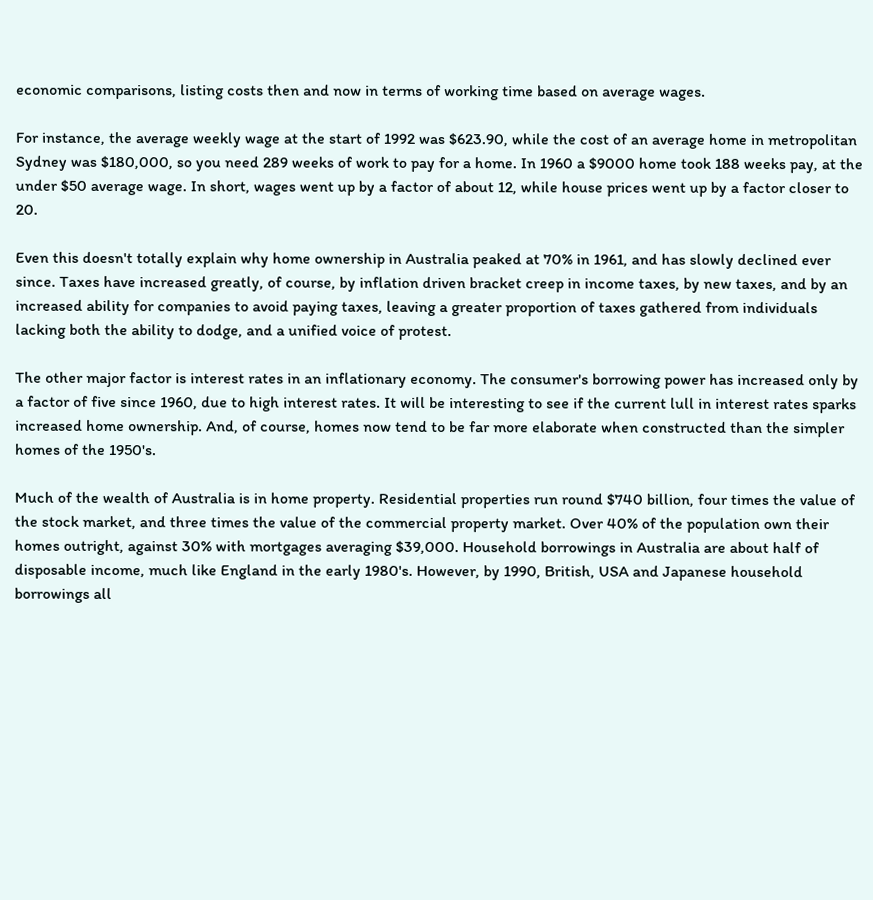economic comparisons, listing costs then and now in terms of working time based on average wages.

For instance, the average weekly wage at the start of 1992 was $623.90, while the cost of an average home in metropolitan Sydney was $180,000, so you need 289 weeks of work to pay for a home. In 1960 a $9000 home took 188 weeks pay, at the under $50 average wage. In short, wages went up by a factor of about 12, while house prices went up by a factor closer to 20.

Even this doesn't totally explain why home ownership in Australia peaked at 70% in 1961, and has slowly declined ever since. Taxes have increased greatly, of course, by inflation driven bracket creep in income taxes, by new taxes, and by an increased ability for companies to avoid paying taxes, leaving a greater proportion of taxes gathered from individuals lacking both the ability to dodge, and a unified voice of protest.

The other major factor is interest rates in an inflationary economy. The consumer's borrowing power has increased only by a factor of five since 1960, due to high interest rates. It will be interesting to see if the current lull in interest rates sparks increased home ownership. And, of course, homes now tend to be far more elaborate when constructed than the simpler homes of the 1950's.

Much of the wealth of Australia is in home property. Residential properties run round $740 billion, four times the value of the stock market, and three times the value of the commercial property market. Over 40% of the population own their homes outright, against 30% with mortgages averaging $39,000. Household borrowings in Australia are about half of disposable income, much like England in the early 1980's. However, by 1990, British, USA and Japanese household borrowings all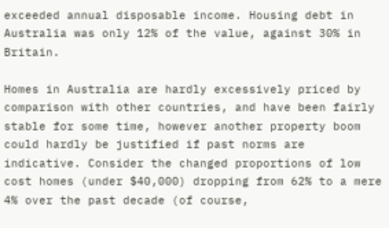exceeded annual disposable income. Housing debt in Australia was only 12% of the value, against 30% in Britain.

Homes in Australia are hardly excessively priced by comparison with other countries, and have been fairly stable for some time, however another property boom could hardly be justified if past norms are indicative. Consider the changed proportions of low cost homes (under $40,000) dropping from 62% to a mere 4% over the past decade (of course,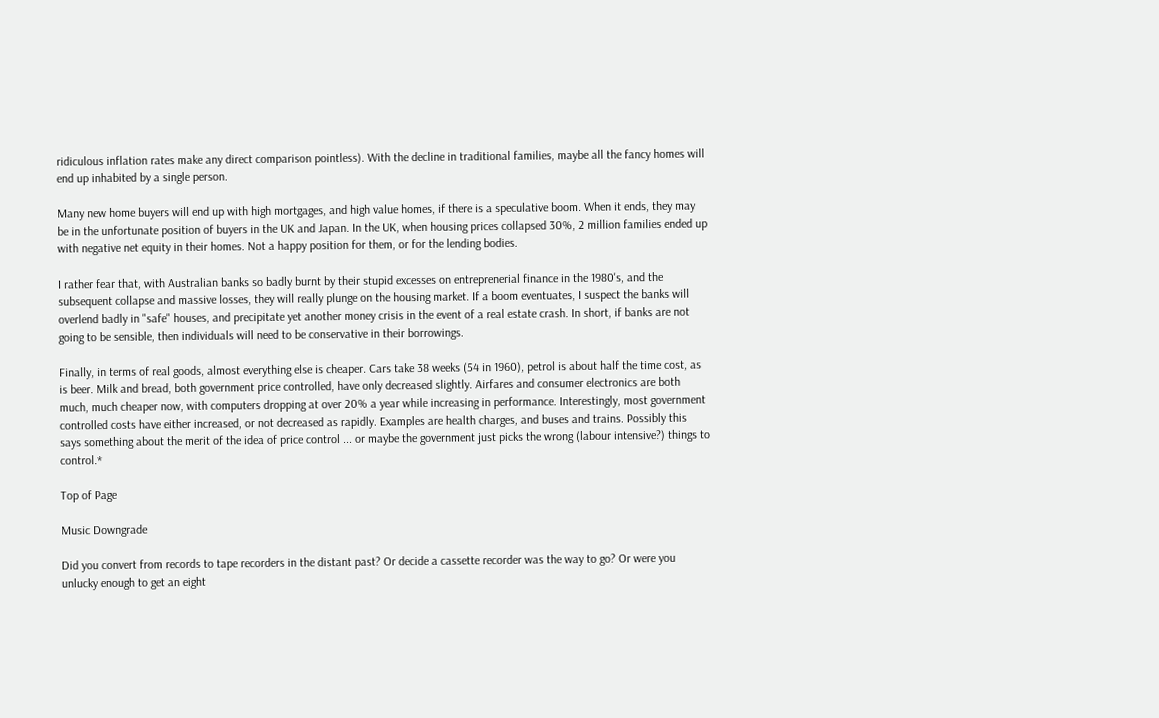ridiculous inflation rates make any direct comparison pointless). With the decline in traditional families, maybe all the fancy homes will end up inhabited by a single person.

Many new home buyers will end up with high mortgages, and high value homes, if there is a speculative boom. When it ends, they may be in the unfortunate position of buyers in the UK and Japan. In the UK, when housing prices collapsed 30%, 2 million families ended up with negative net equity in their homes. Not a happy position for them, or for the lending bodies.

I rather fear that, with Australian banks so badly burnt by their stupid excesses on entreprenerial finance in the 1980's, and the subsequent collapse and massive losses, they will really plunge on the housing market. If a boom eventuates, I suspect the banks will overlend badly in "safe" houses, and precipitate yet another money crisis in the event of a real estate crash. In short, if banks are not going to be sensible, then individuals will need to be conservative in their borrowings.

Finally, in terms of real goods, almost everything else is cheaper. Cars take 38 weeks (54 in 1960), petrol is about half the time cost, as is beer. Milk and bread, both government price controlled, have only decreased slightly. Airfares and consumer electronics are both much, much cheaper now, with computers dropping at over 20% a year while increasing in performance. Interestingly, most government controlled costs have either increased, or not decreased as rapidly. Examples are health charges, and buses and trains. Possibly this says something about the merit of the idea of price control ... or maybe the government just picks the wrong (labour intensive?) things to control.*

Top of Page

Music Downgrade

Did you convert from records to tape recorders in the distant past? Or decide a cassette recorder was the way to go? Or were you unlucky enough to get an eight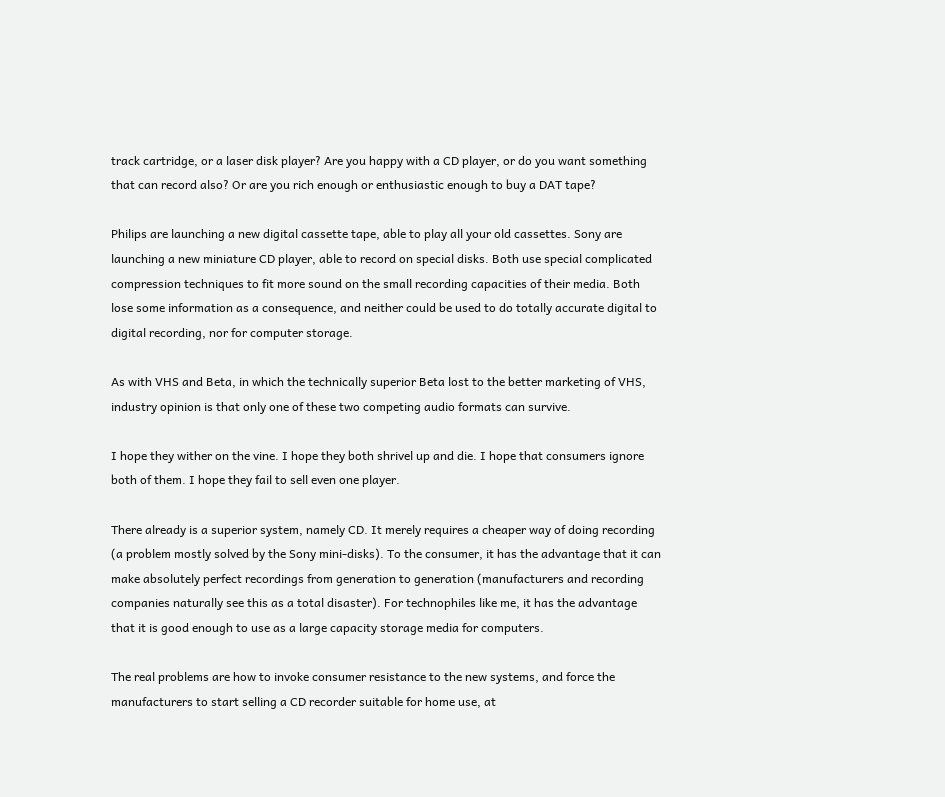track cartridge, or a laser disk player? Are you happy with a CD player, or do you want something that can record also? Or are you rich enough or enthusiastic enough to buy a DAT tape?

Philips are launching a new digital cassette tape, able to play all your old cassettes. Sony are launching a new miniature CD player, able to record on special disks. Both use special complicated compression techniques to fit more sound on the small recording capacities of their media. Both lose some information as a consequence, and neither could be used to do totally accurate digital to digital recording, nor for computer storage.

As with VHS and Beta, in which the technically superior Beta lost to the better marketing of VHS, industry opinion is that only one of these two competing audio formats can survive.

I hope they wither on the vine. I hope they both shrivel up and die. I hope that consumers ignore both of them. I hope they fail to sell even one player.

There already is a superior system, namely CD. It merely requires a cheaper way of doing recording (a problem mostly solved by the Sony mini-disks). To the consumer, it has the advantage that it can make absolutely perfect recordings from generation to generation (manufacturers and recording companies naturally see this as a total disaster). For technophiles like me, it has the advantage that it is good enough to use as a large capacity storage media for computers.

The real problems are how to invoke consumer resistance to the new systems, and force the manufacturers to start selling a CD recorder suitable for home use, at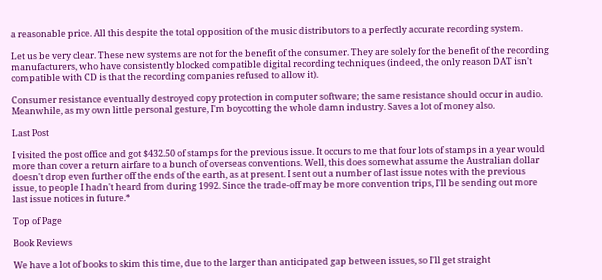a reasonable price. All this despite the total opposition of the music distributors to a perfectly accurate recording system.

Let us be very clear. These new systems are not for the benefit of the consumer. They are solely for the benefit of the recording manufacturers, who have consistently blocked compatible digital recording techniques (indeed, the only reason DAT isn't compatible with CD is that the recording companies refused to allow it).

Consumer resistance eventually destroyed copy protection in computer software; the same resistance should occur in audio. Meanwhile, as my own little personal gesture, I'm boycotting the whole damn industry. Saves a lot of money also.

Last Post

I visited the post office and got $432.50 of stamps for the previous issue. It occurs to me that four lots of stamps in a year would more than cover a return airfare to a bunch of overseas conventions. Well, this does somewhat assume the Australian dollar doesn't drop even further off the ends of the earth, as at present. I sent out a number of last issue notes with the previous issue, to people I hadn't heard from during 1992. Since the trade-off may be more convention trips, I'll be sending out more last issue notices in future.*

Top of Page

Book Reviews

We have a lot of books to skim this time, due to the larger than anticipated gap between issues, so I'll get straight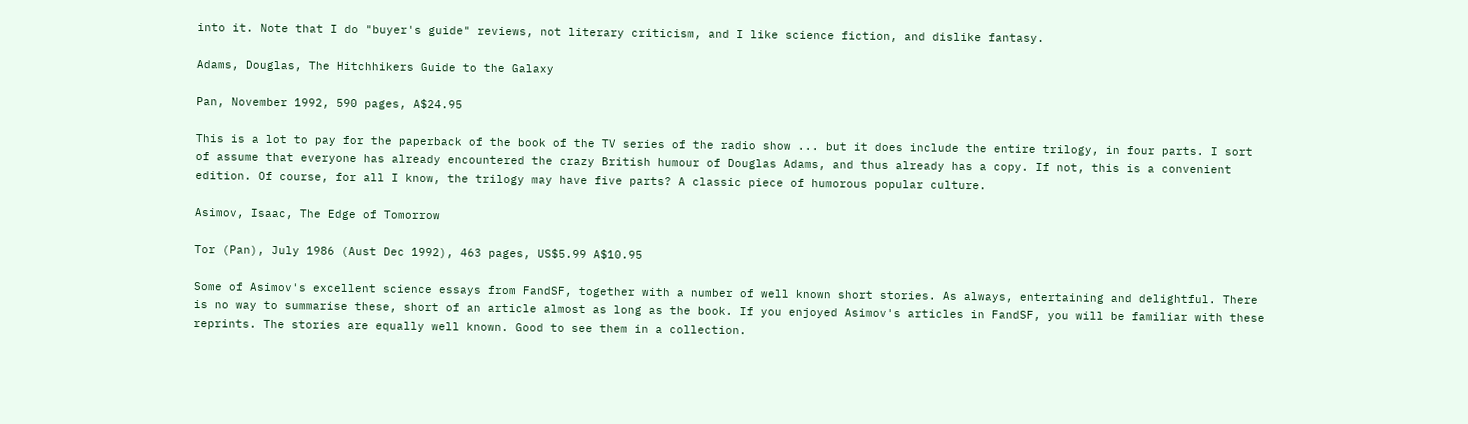into it. Note that I do "buyer's guide" reviews, not literary criticism, and I like science fiction, and dislike fantasy.

Adams, Douglas, The Hitchhikers Guide to the Galaxy

Pan, November 1992, 590 pages, A$24.95

This is a lot to pay for the paperback of the book of the TV series of the radio show ... but it does include the entire trilogy, in four parts. I sort of assume that everyone has already encountered the crazy British humour of Douglas Adams, and thus already has a copy. If not, this is a convenient edition. Of course, for all I know, the trilogy may have five parts? A classic piece of humorous popular culture.

Asimov, Isaac, The Edge of Tomorrow

Tor (Pan), July 1986 (Aust Dec 1992), 463 pages, US$5.99 A$10.95

Some of Asimov's excellent science essays from FandSF, together with a number of well known short stories. As always, entertaining and delightful. There is no way to summarise these, short of an article almost as long as the book. If you enjoyed Asimov's articles in FandSF, you will be familiar with these reprints. The stories are equally well known. Good to see them in a collection.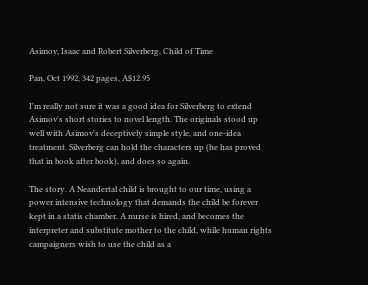Asimov, Isaac and Robert Silverberg, Child of Time

Pan, Oct 1992, 342 pages, A$12.95

I'm really not sure it was a good idea for Silverberg to extend Asimov's short stories to novel length. The originals stood up well with Asimov's deceptively simple style, and one-idea treatment. Silverberg can hold the characters up (he has proved that in book after book), and does so again.

The story. A Neandertal child is brought to our time, using a power intensive technology that demands the child be forever kept in a statis chamber. A nurse is hired, and becomes the interpreter and substitute mother to the child, while human rights campaigners wish to use the child as a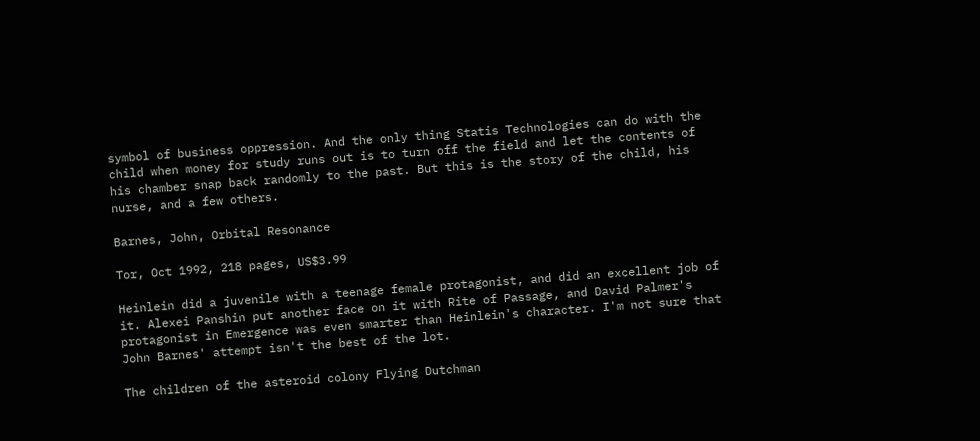symbol of business oppression. And the only thing Statis Technologies can do with the child when money for study runs out is to turn off the field and let the contents of his chamber snap back randomly to the past. But this is the story of the child, his nurse, and a few others.

Barnes, John, Orbital Resonance

Tor, Oct 1992, 218 pages, US$3.99

Heinlein did a juvenile with a teenage female protagonist, and did an excellent job of it. Alexei Panshin put another face on it with Rite of Passage, and David Palmer's protagonist in Emergence was even smarter than Heinlein's character. I'm not sure that John Barnes' attempt isn't the best of the lot.

The children of the asteroid colony Flying Dutchman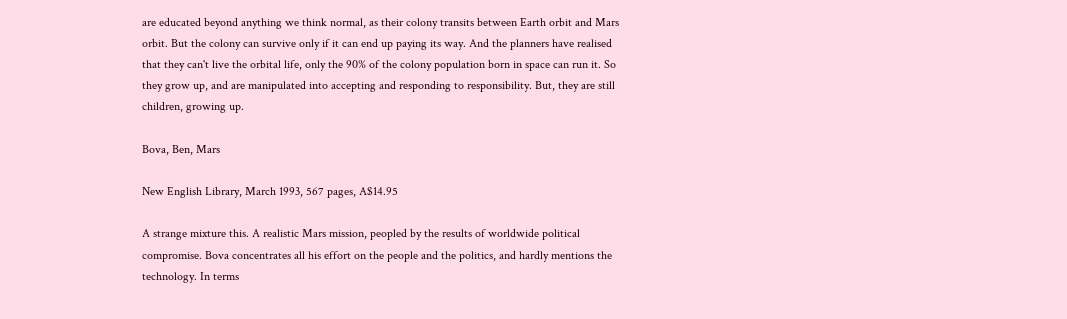are educated beyond anything we think normal, as their colony transits between Earth orbit and Mars orbit. But the colony can survive only if it can end up paying its way. And the planners have realised that they can't live the orbital life, only the 90% of the colony population born in space can run it. So they grow up, and are manipulated into accepting and responding to responsibility. But, they are still children, growing up.

Bova, Ben, Mars

New English Library, March 1993, 567 pages, A$14.95

A strange mixture this. A realistic Mars mission, peopled by the results of worldwide political compromise. Bova concentrates all his effort on the people and the politics, and hardly mentions the technology. In terms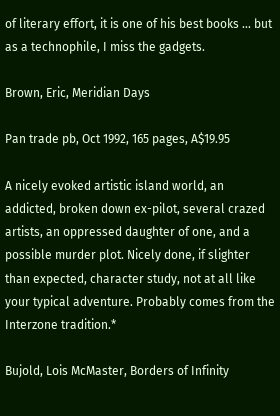of literary effort, it is one of his best books ... but as a technophile, I miss the gadgets.

Brown, Eric, Meridian Days

Pan trade pb, Oct 1992, 165 pages, A$19.95

A nicely evoked artistic island world, an addicted, broken down ex-pilot, several crazed artists, an oppressed daughter of one, and a possible murder plot. Nicely done, if slighter than expected, character study, not at all like your typical adventure. Probably comes from the Interzone tradition.*

Bujold, Lois McMaster, Borders of Infinity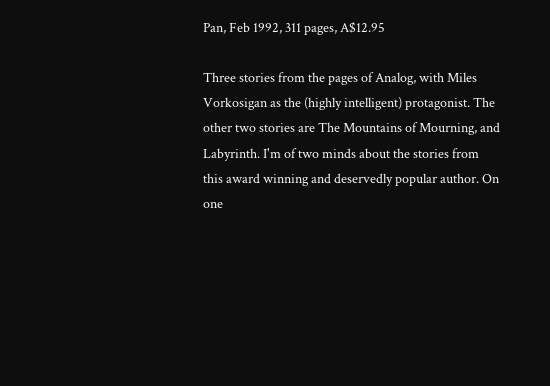Pan, Feb 1992, 311 pages, A$12.95

Three stories from the pages of Analog, with Miles Vorkosigan as the (highly intelligent) protagonist. The other two stories are The Mountains of Mourning, and Labyrinth. I'm of two minds about the stories from this award winning and deservedly popular author. On one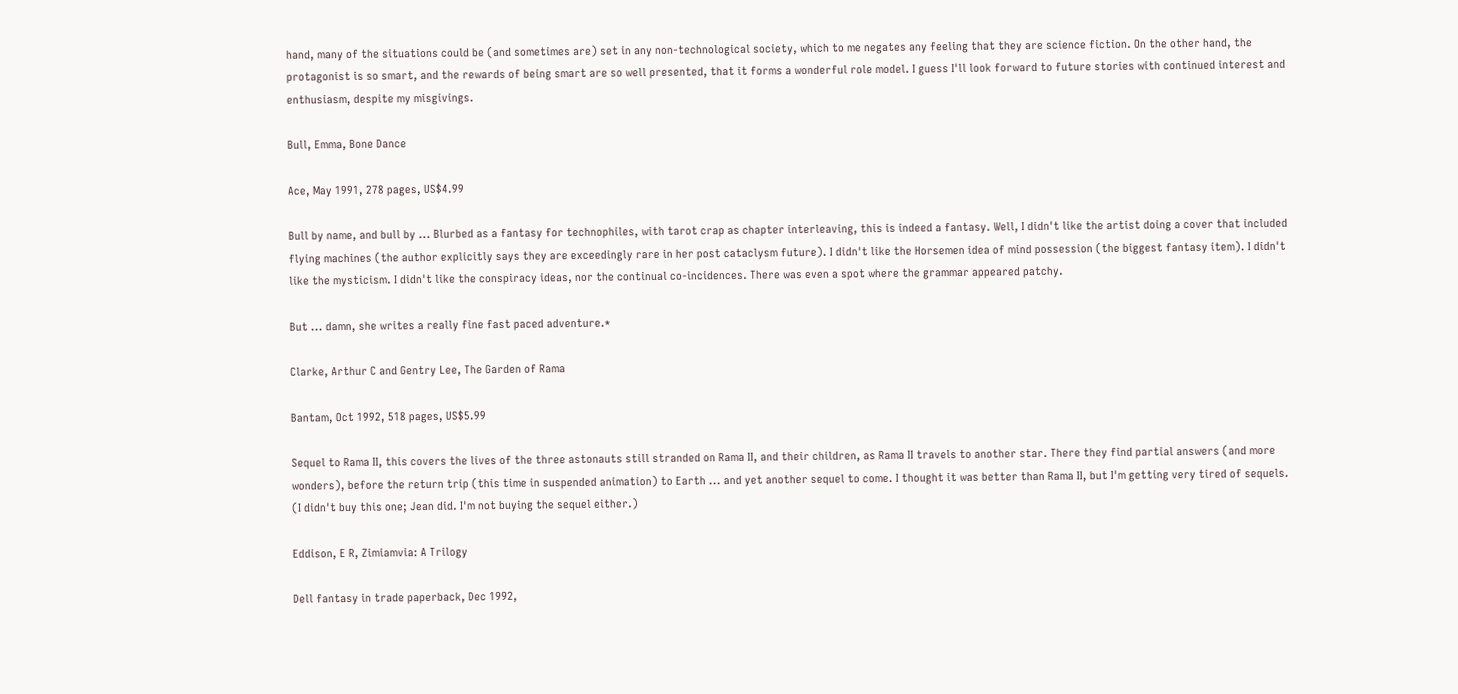hand, many of the situations could be (and sometimes are) set in any non-technological society, which to me negates any feeling that they are science fiction. On the other hand, the protagonist is so smart, and the rewards of being smart are so well presented, that it forms a wonderful role model. I guess I'll look forward to future stories with continued interest and enthusiasm, despite my misgivings.

Bull, Emma, Bone Dance

Ace, May 1991, 278 pages, US$4.99

Bull by name, and bull by ... Blurbed as a fantasy for technophiles, with tarot crap as chapter interleaving, this is indeed a fantasy. Well, I didn't like the artist doing a cover that included flying machines (the author explicitly says they are exceedingly rare in her post cataclysm future). I didn't like the Horsemen idea of mind possession (the biggest fantasy item). I didn't like the mysticism. I didn't like the conspiracy ideas, nor the continual co-incidences. There was even a spot where the grammar appeared patchy.

But ... damn, she writes a really fine fast paced adventure.*

Clarke, Arthur C and Gentry Lee, The Garden of Rama

Bantam, Oct 1992, 518 pages, US$5.99

Sequel to Rama II, this covers the lives of the three astonauts still stranded on Rama II, and their children, as Rama II travels to another star. There they find partial answers (and more wonders), before the return trip (this time in suspended animation) to Earth ... and yet another sequel to come. I thought it was better than Rama II, but I'm getting very tired of sequels. (I didn't buy this one; Jean did. I'm not buying the sequel either.)

Eddison, E R, Zimiamvia: A Trilogy

Dell fantasy in trade paperback, Dec 1992,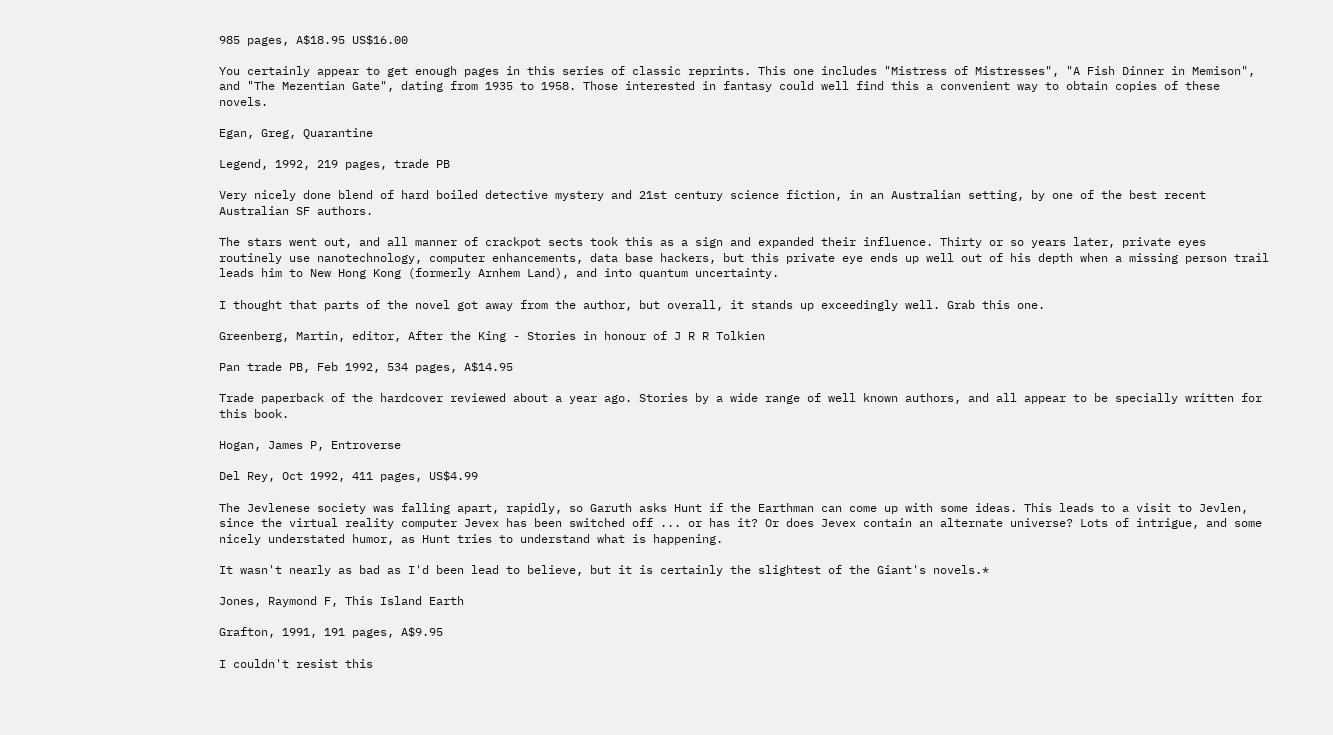985 pages, A$18.95 US$16.00

You certainly appear to get enough pages in this series of classic reprints. This one includes "Mistress of Mistresses", "A Fish Dinner in Memison", and "The Mezentian Gate", dating from 1935 to 1958. Those interested in fantasy could well find this a convenient way to obtain copies of these novels.

Egan, Greg, Quarantine

Legend, 1992, 219 pages, trade PB

Very nicely done blend of hard boiled detective mystery and 21st century science fiction, in an Australian setting, by one of the best recent Australian SF authors.

The stars went out, and all manner of crackpot sects took this as a sign and expanded their influence. Thirty or so years later, private eyes routinely use nanotechnology, computer enhancements, data base hackers, but this private eye ends up well out of his depth when a missing person trail leads him to New Hong Kong (formerly Arnhem Land), and into quantum uncertainty.

I thought that parts of the novel got away from the author, but overall, it stands up exceedingly well. Grab this one.

Greenberg, Martin, editor, After the King - Stories in honour of J R R Tolkien

Pan trade PB, Feb 1992, 534 pages, A$14.95

Trade paperback of the hardcover reviewed about a year ago. Stories by a wide range of well known authors, and all appear to be specially written for this book.

Hogan, James P, Entroverse

Del Rey, Oct 1992, 411 pages, US$4.99

The Jevlenese society was falling apart, rapidly, so Garuth asks Hunt if the Earthman can come up with some ideas. This leads to a visit to Jevlen, since the virtual reality computer Jevex has been switched off ... or has it? Or does Jevex contain an alternate universe? Lots of intrigue, and some nicely understated humor, as Hunt tries to understand what is happening.

It wasn't nearly as bad as I'd been lead to believe, but it is certainly the slightest of the Giant's novels.*

Jones, Raymond F, This Island Earth

Grafton, 1991, 191 pages, A$9.95

I couldn't resist this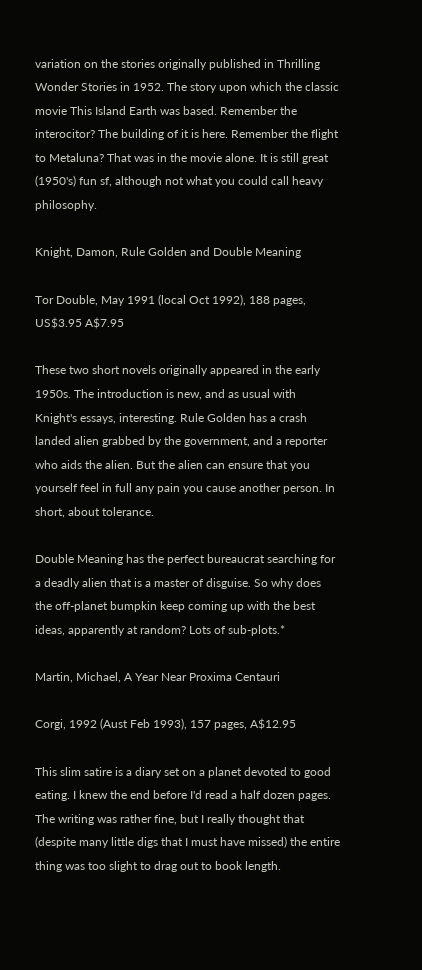variation on the stories originally published in Thrilling Wonder Stories in 1952. The story upon which the classic movie This Island Earth was based. Remember the interocitor? The building of it is here. Remember the flight to Metaluna? That was in the movie alone. It is still great (1950's) fun sf, although not what you could call heavy philosophy.

Knight, Damon, Rule Golden and Double Meaning

Tor Double, May 1991 (local Oct 1992), 188 pages, US$3.95 A$7.95

These two short novels originally appeared in the early 1950s. The introduction is new, and as usual with Knight's essays, interesting. Rule Golden has a crash landed alien grabbed by the government, and a reporter who aids the alien. But the alien can ensure that you yourself feel in full any pain you cause another person. In short, about tolerance.

Double Meaning has the perfect bureaucrat searching for a deadly alien that is a master of disguise. So why does the off-planet bumpkin keep coming up with the best ideas, apparently at random? Lots of sub-plots.*

Martin, Michael, A Year Near Proxima Centauri

Corgi, 1992 (Aust Feb 1993), 157 pages, A$12.95

This slim satire is a diary set on a planet devoted to good eating. I knew the end before I'd read a half dozen pages. The writing was rather fine, but I really thought that (despite many little digs that I must have missed) the entire thing was too slight to drag out to book length.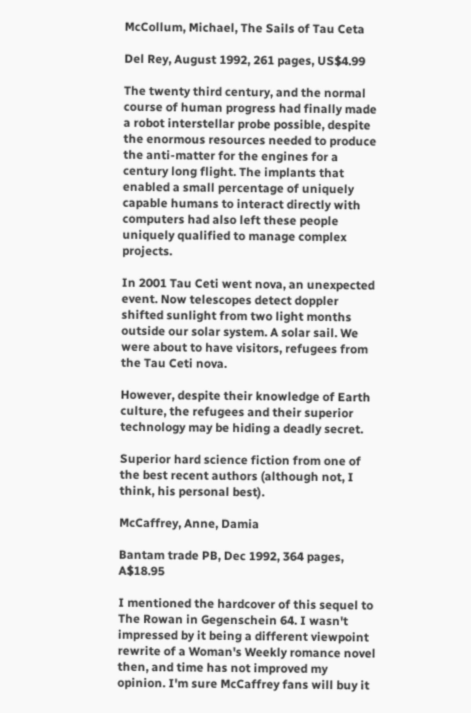McCollum, Michael, The Sails of Tau Ceta

Del Rey, August 1992, 261 pages, US$4.99

The twenty third century, and the normal course of human progress had finally made a robot interstellar probe possible, despite the enormous resources needed to produce the anti-matter for the engines for a century long flight. The implants that enabled a small percentage of uniquely capable humans to interact directly with computers had also left these people uniquely qualified to manage complex projects.

In 2001 Tau Ceti went nova, an unexpected event. Now telescopes detect doppler shifted sunlight from two light months outside our solar system. A solar sail. We were about to have visitors, refugees from the Tau Ceti nova.

However, despite their knowledge of Earth culture, the refugees and their superior technology may be hiding a deadly secret.

Superior hard science fiction from one of the best recent authors (although not, I think, his personal best).

McCaffrey, Anne, Damia

Bantam trade PB, Dec 1992, 364 pages, A$18.95

I mentioned the hardcover of this sequel to The Rowan in Gegenschein 64. I wasn't impressed by it being a different viewpoint rewrite of a Woman's Weekly romance novel then, and time has not improved my opinion. I'm sure McCaffrey fans will buy it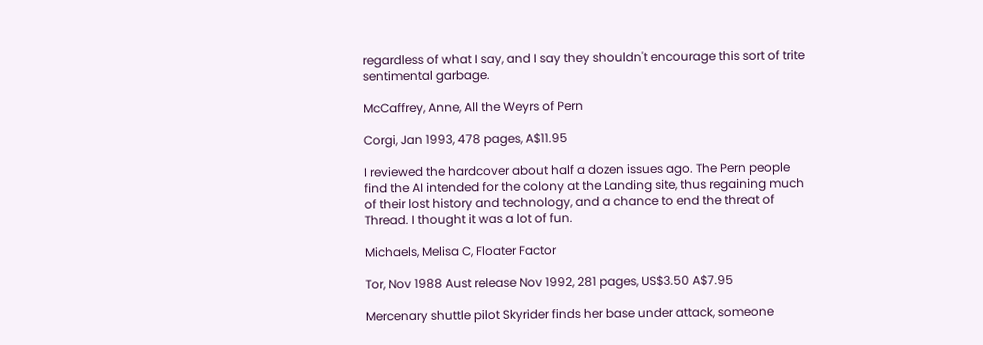regardless of what I say, and I say they shouldn't encourage this sort of trite sentimental garbage.

McCaffrey, Anne, All the Weyrs of Pern

Corgi, Jan 1993, 478 pages, A$11.95

I reviewed the hardcover about half a dozen issues ago. The Pern people find the AI intended for the colony at the Landing site, thus regaining much of their lost history and technology, and a chance to end the threat of Thread. I thought it was a lot of fun.

Michaels, Melisa C, Floater Factor

Tor, Nov 1988 Aust release Nov 1992, 281 pages, US$3.50 A$7.95

Mercenary shuttle pilot Skyrider finds her base under attack, someone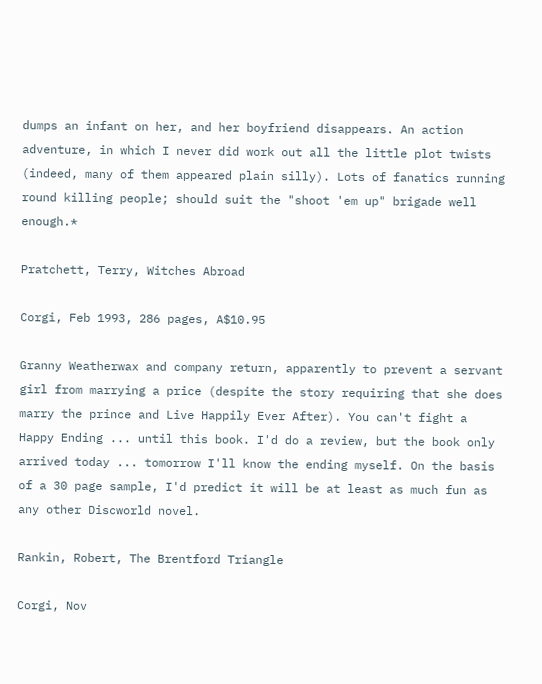dumps an infant on her, and her boyfriend disappears. An action adventure, in which I never did work out all the little plot twists (indeed, many of them appeared plain silly). Lots of fanatics running round killing people; should suit the "shoot 'em up" brigade well enough.*

Pratchett, Terry, Witches Abroad

Corgi, Feb 1993, 286 pages, A$10.95

Granny Weatherwax and company return, apparently to prevent a servant girl from marrying a price (despite the story requiring that she does marry the prince and Live Happily Ever After). You can't fight a Happy Ending ... until this book. I'd do a review, but the book only arrived today ... tomorrow I'll know the ending myself. On the basis of a 30 page sample, I'd predict it will be at least as much fun as any other Discworld novel.

Rankin, Robert, The Brentford Triangle

Corgi, Nov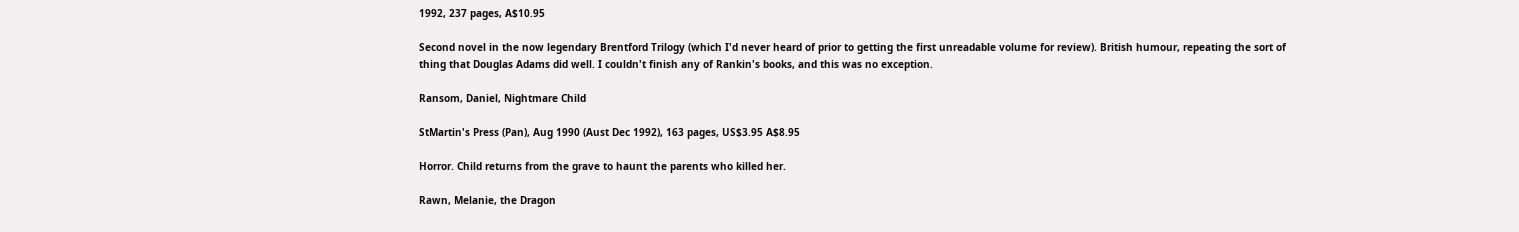1992, 237 pages, A$10.95

Second novel in the now legendary Brentford Trilogy (which I'd never heard of prior to getting the first unreadable volume for review). British humour, repeating the sort of thing that Douglas Adams did well. I couldn't finish any of Rankin's books, and this was no exception.

Ransom, Daniel, Nightmare Child

StMartin's Press (Pan), Aug 1990 (Aust Dec 1992), 163 pages, US$3.95 A$8.95

Horror. Child returns from the grave to haunt the parents who killed her.

Rawn, Melanie, the Dragon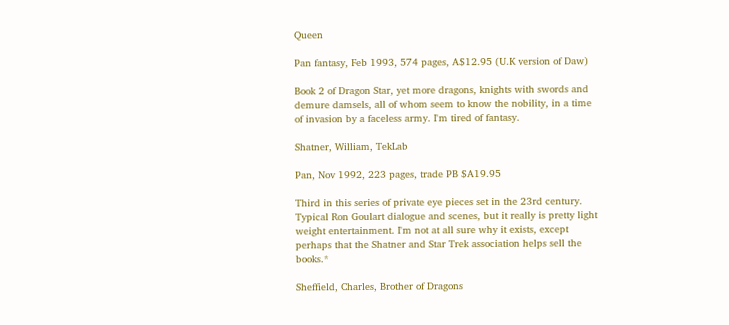Queen

Pan fantasy, Feb 1993, 574 pages, A$12.95 (U.K version of Daw)

Book 2 of Dragon Star, yet more dragons, knights with swords and demure damsels, all of whom seem to know the nobility, in a time of invasion by a faceless army. I'm tired of fantasy.

Shatner, William, TekLab

Pan, Nov 1992, 223 pages, trade PB $A19.95

Third in this series of private eye pieces set in the 23rd century. Typical Ron Goulart dialogue and scenes, but it really is pretty light weight entertainment. I'm not at all sure why it exists, except perhaps that the Shatner and Star Trek association helps sell the books.*

Sheffield, Charles, Brother of Dragons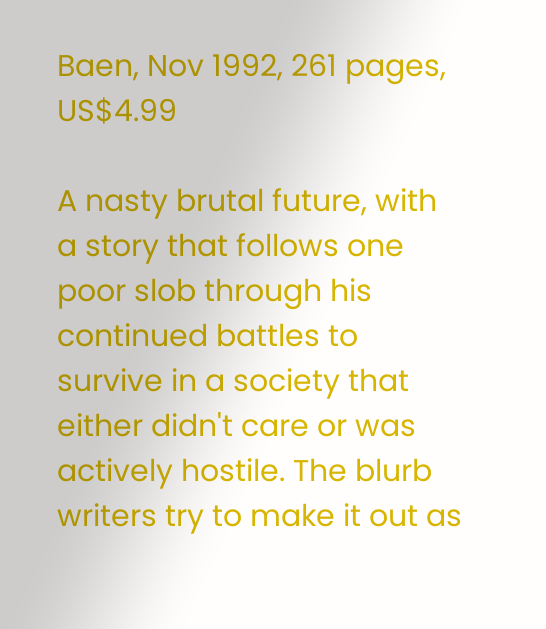Baen, Nov 1992, 261 pages, US$4.99

A nasty brutal future, with a story that follows one poor slob through his continued battles to survive in a society that either didn't care or was actively hostile. The blurb writers try to make it out as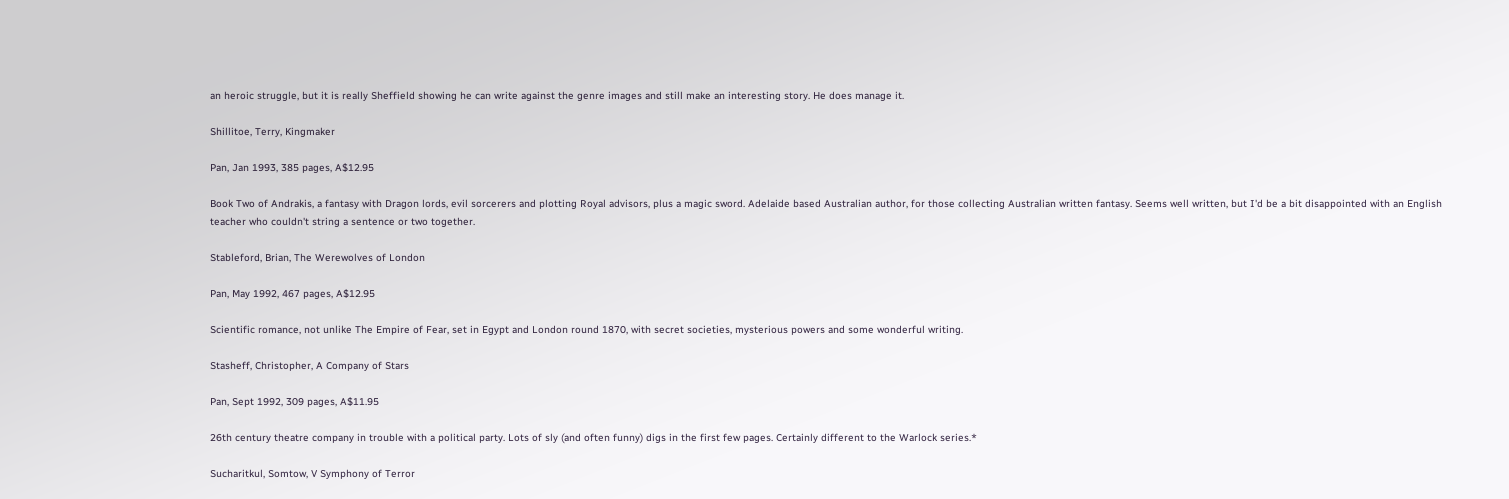an heroic struggle, but it is really Sheffield showing he can write against the genre images and still make an interesting story. He does manage it.

Shillitoe, Terry, Kingmaker

Pan, Jan 1993, 385 pages, A$12.95

Book Two of Andrakis, a fantasy with Dragon lords, evil sorcerers and plotting Royal advisors, plus a magic sword. Adelaide based Australian author, for those collecting Australian written fantasy. Seems well written, but I'd be a bit disappointed with an English teacher who couldn't string a sentence or two together.

Stableford, Brian, The Werewolves of London

Pan, May 1992, 467 pages, A$12.95

Scientific romance, not unlike The Empire of Fear, set in Egypt and London round 1870, with secret societies, mysterious powers and some wonderful writing.

Stasheff, Christopher, A Company of Stars

Pan, Sept 1992, 309 pages, A$11.95

26th century theatre company in trouble with a political party. Lots of sly (and often funny) digs in the first few pages. Certainly different to the Warlock series.*

Sucharitkul, Somtow, V Symphony of Terror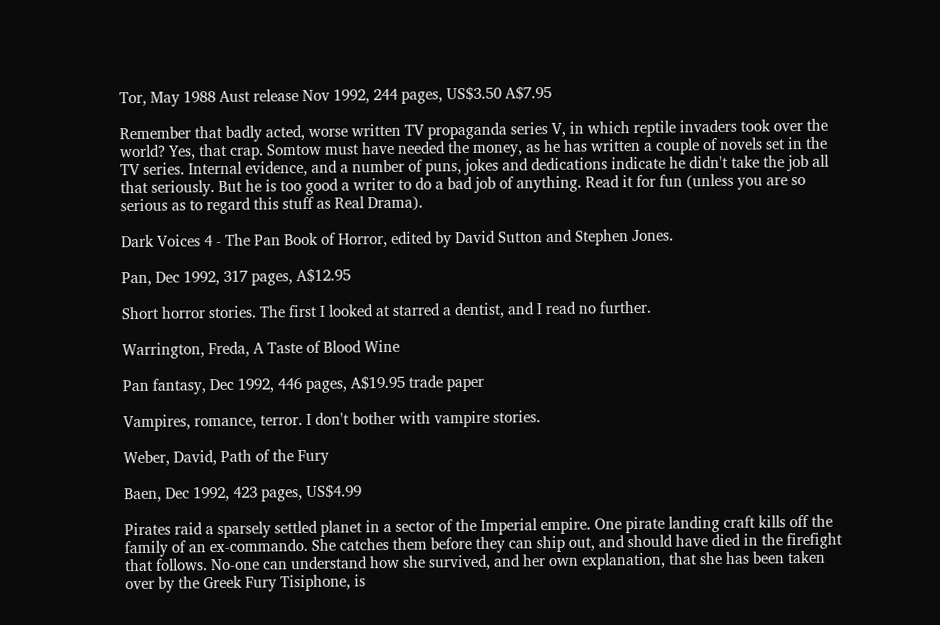Tor, May 1988 Aust release Nov 1992, 244 pages, US$3.50 A$7.95

Remember that badly acted, worse written TV propaganda series V, in which reptile invaders took over the world? Yes, that crap. Somtow must have needed the money, as he has written a couple of novels set in the TV series. Internal evidence, and a number of puns, jokes and dedications indicate he didn't take the job all that seriously. But he is too good a writer to do a bad job of anything. Read it for fun (unless you are so serious as to regard this stuff as Real Drama).

Dark Voices 4 - The Pan Book of Horror, edited by David Sutton and Stephen Jones.

Pan, Dec 1992, 317 pages, A$12.95

Short horror stories. The first I looked at starred a dentist, and I read no further.

Warrington, Freda, A Taste of Blood Wine

Pan fantasy, Dec 1992, 446 pages, A$19.95 trade paper

Vampires, romance, terror. I don't bother with vampire stories.

Weber, David, Path of the Fury

Baen, Dec 1992, 423 pages, US$4.99

Pirates raid a sparsely settled planet in a sector of the Imperial empire. One pirate landing craft kills off the family of an ex-commando. She catches them before they can ship out, and should have died in the firefight that follows. No-one can understand how she survived, and her own explanation, that she has been taken over by the Greek Fury Tisiphone, is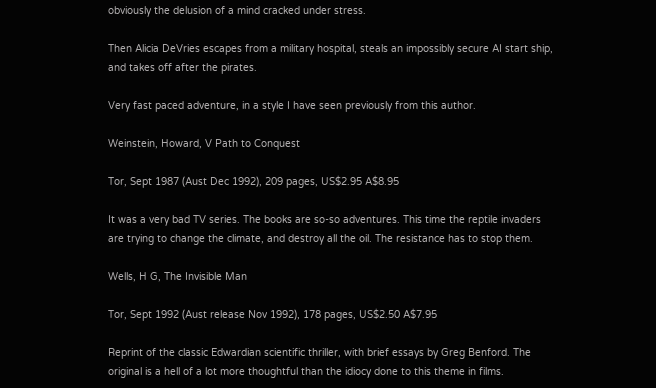obviously the delusion of a mind cracked under stress.

Then Alicia DeVries escapes from a military hospital, steals an impossibly secure AI start ship, and takes off after the pirates.

Very fast paced adventure, in a style I have seen previously from this author.

Weinstein, Howard, V Path to Conquest

Tor, Sept 1987 (Aust Dec 1992), 209 pages, US$2.95 A$8.95

It was a very bad TV series. The books are so-so adventures. This time the reptile invaders are trying to change the climate, and destroy all the oil. The resistance has to stop them.

Wells, H G, The Invisible Man

Tor, Sept 1992 (Aust release Nov 1992), 178 pages, US$2.50 A$7.95

Reprint of the classic Edwardian scientific thriller, with brief essays by Greg Benford. The original is a hell of a lot more thoughtful than the idiocy done to this theme in films.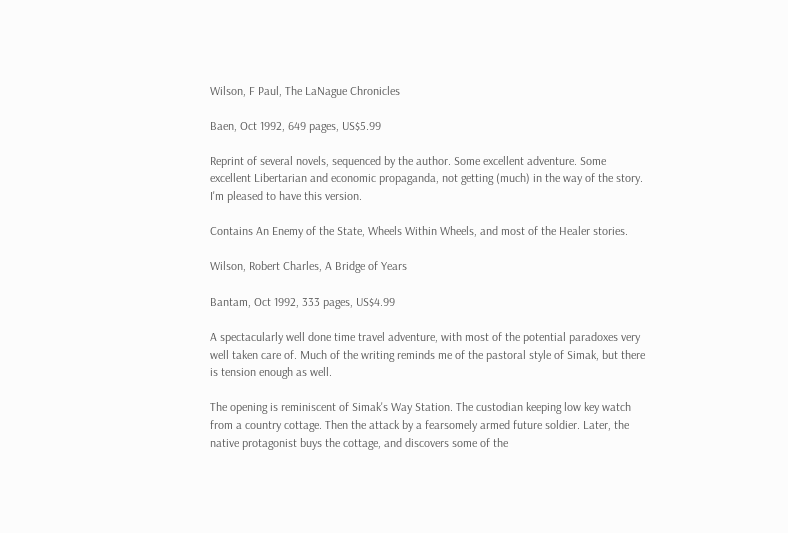Wilson, F Paul, The LaNague Chronicles

Baen, Oct 1992, 649 pages, US$5.99

Reprint of several novels, sequenced by the author. Some excellent adventure. Some excellent Libertarian and economic propaganda, not getting (much) in the way of the story. I'm pleased to have this version.

Contains An Enemy of the State, Wheels Within Wheels, and most of the Healer stories.

Wilson, Robert Charles, A Bridge of Years

Bantam, Oct 1992, 333 pages, US$4.99

A spectacularly well done time travel adventure, with most of the potential paradoxes very well taken care of. Much of the writing reminds me of the pastoral style of Simak, but there is tension enough as well.

The opening is reminiscent of Simak's Way Station. The custodian keeping low key watch from a country cottage. Then the attack by a fearsomely armed future soldier. Later, the native protagonist buys the cottage, and discovers some of the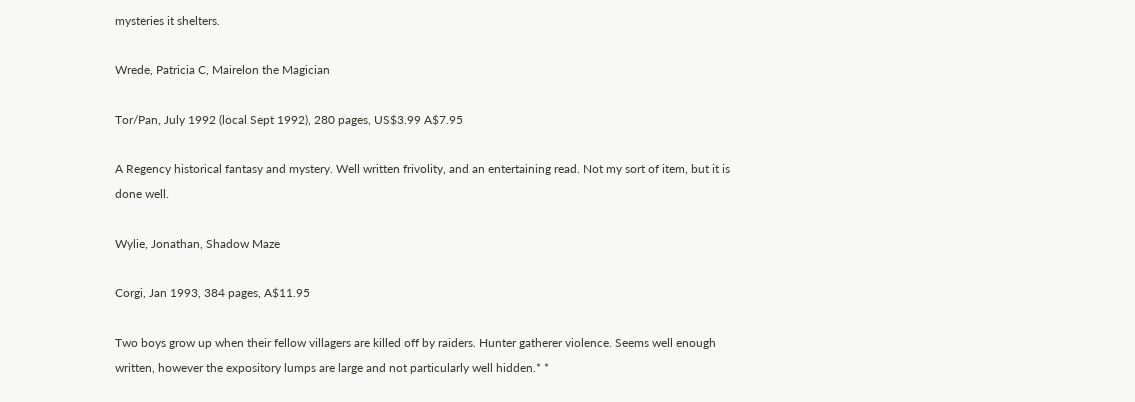mysteries it shelters.

Wrede, Patricia C, Mairelon the Magician

Tor/Pan, July 1992 (local Sept 1992), 280 pages, US$3.99 A$7.95

A Regency historical fantasy and mystery. Well written frivolity, and an entertaining read. Not my sort of item, but it is done well.

Wylie, Jonathan, Shadow Maze

Corgi, Jan 1993, 384 pages, A$11.95

Two boys grow up when their fellow villagers are killed off by raiders. Hunter gatherer violence. Seems well enough written, however the expository lumps are large and not particularly well hidden.* *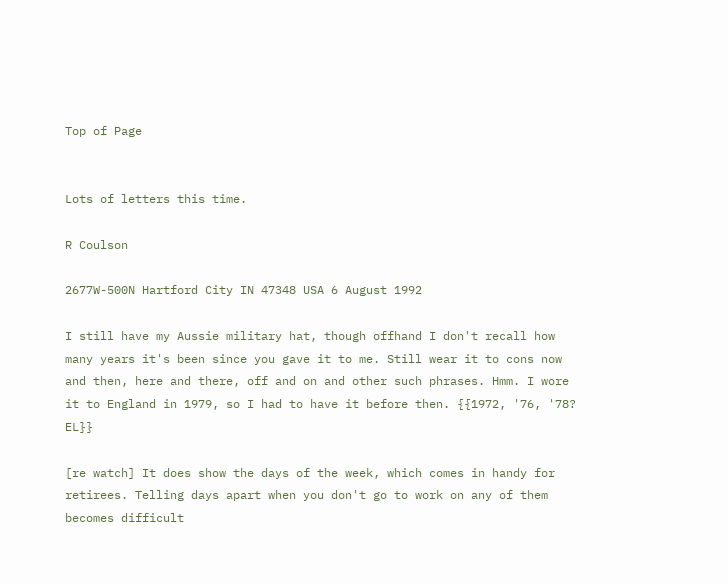Top of Page


Lots of letters this time.

R Coulson

2677W-500N Hartford City IN 47348 USA 6 August 1992

I still have my Aussie military hat, though offhand I don't recall how many years it's been since you gave it to me. Still wear it to cons now and then, here and there, off and on and other such phrases. Hmm. I wore it to England in 1979, so I had to have it before then. {{1972, '76, '78? EL}}

[re watch] It does show the days of the week, which comes in handy for retirees. Telling days apart when you don't go to work on any of them becomes difficult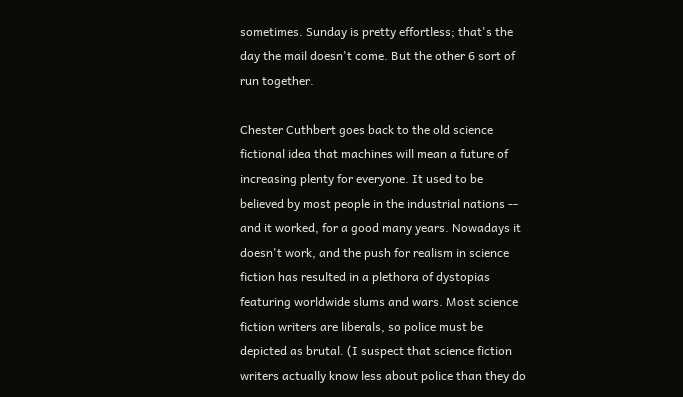sometimes. Sunday is pretty effortless; that's the day the mail doesn't come. But the other 6 sort of run together.

Chester Cuthbert goes back to the old science fictional idea that machines will mean a future of increasing plenty for everyone. It used to be believed by most people in the industrial nations -- and it worked, for a good many years. Nowadays it doesn't work, and the push for realism in science fiction has resulted in a plethora of dystopias featuring worldwide slums and wars. Most science fiction writers are liberals, so police must be depicted as brutal. (I suspect that science fiction writers actually know less about police than they do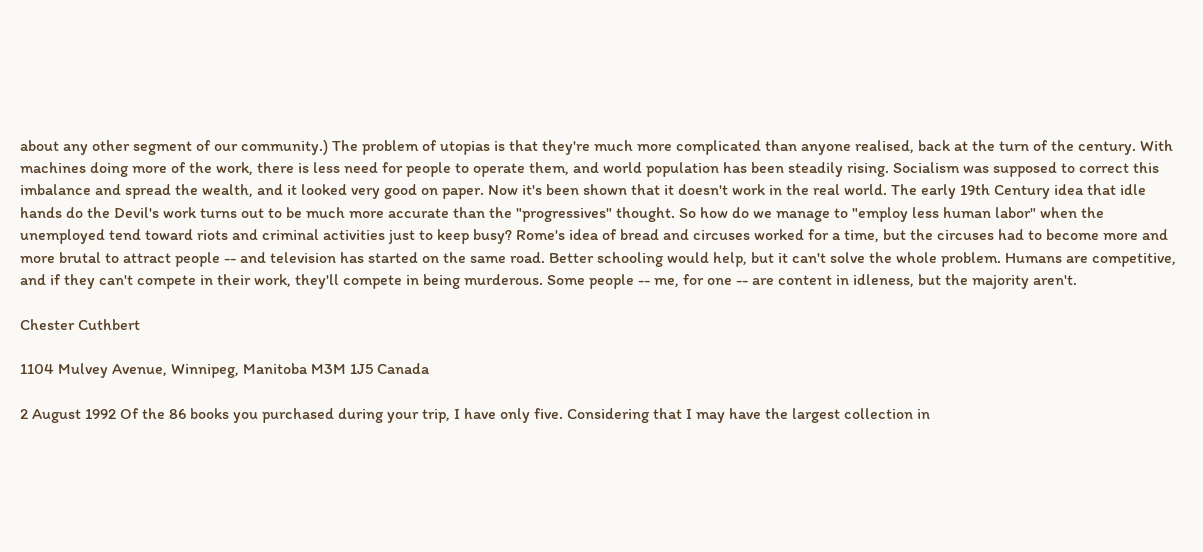about any other segment of our community.) The problem of utopias is that they're much more complicated than anyone realised, back at the turn of the century. With machines doing more of the work, there is less need for people to operate them, and world population has been steadily rising. Socialism was supposed to correct this imbalance and spread the wealth, and it looked very good on paper. Now it's been shown that it doesn't work in the real world. The early 19th Century idea that idle hands do the Devil's work turns out to be much more accurate than the "progressives" thought. So how do we manage to "employ less human labor" when the unemployed tend toward riots and criminal activities just to keep busy? Rome's idea of bread and circuses worked for a time, but the circuses had to become more and more brutal to attract people -- and television has started on the same road. Better schooling would help, but it can't solve the whole problem. Humans are competitive, and if they can't compete in their work, they'll compete in being murderous. Some people -- me, for one -- are content in idleness, but the majority aren't.

Chester Cuthbert

1104 Mulvey Avenue, Winnipeg, Manitoba M3M 1J5 Canada

2 August 1992 Of the 86 books you purchased during your trip, I have only five. Considering that I may have the largest collection in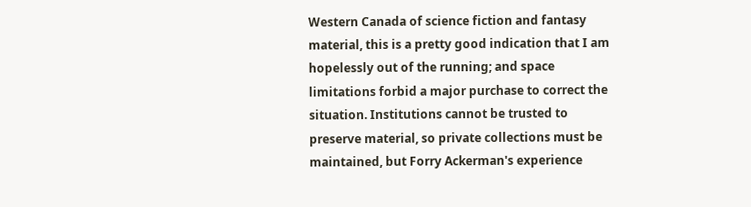Western Canada of science fiction and fantasy material, this is a pretty good indication that I am hopelessly out of the running; and space limitations forbid a major purchase to correct the situation. Institutions cannot be trusted to preserve material, so private collections must be maintained, but Forry Ackerman's experience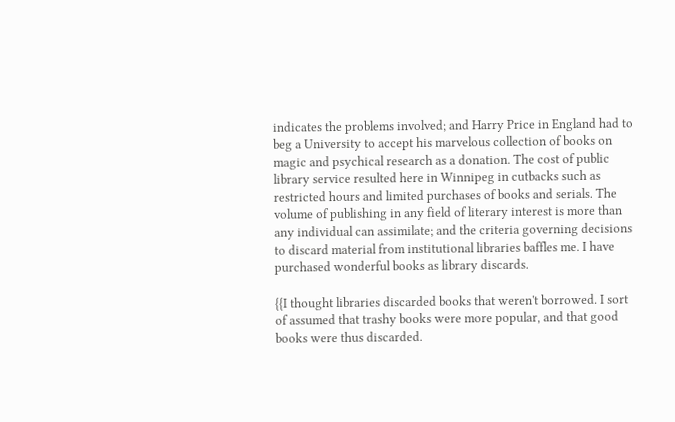indicates the problems involved; and Harry Price in England had to beg a University to accept his marvelous collection of books on magic and psychical research as a donation. The cost of public library service resulted here in Winnipeg in cutbacks such as restricted hours and limited purchases of books and serials. The volume of publishing in any field of literary interest is more than any individual can assimilate; and the criteria governing decisions to discard material from institutional libraries baffles me. I have purchased wonderful books as library discards.

{{I thought libraries discarded books that weren't borrowed. I sort of assumed that trashy books were more popular, and that good books were thus discarded.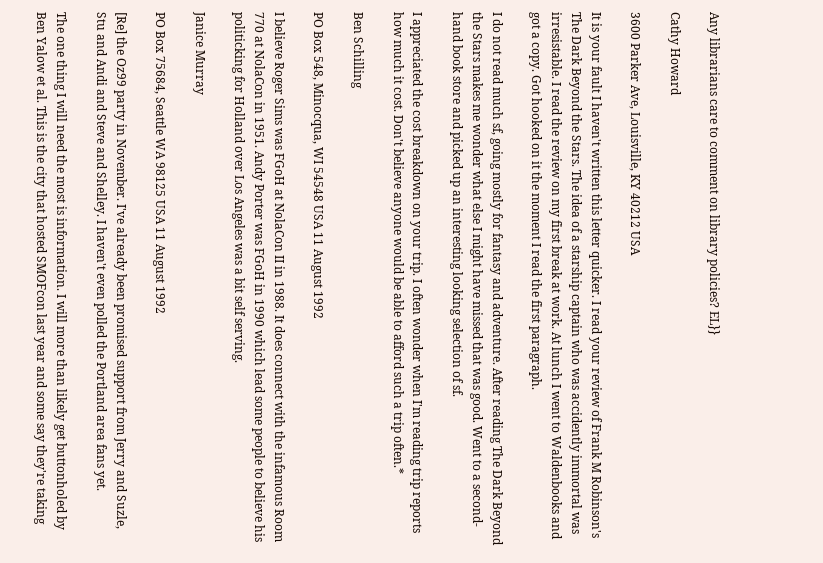Any librarians care to comment on library policies? EL}}

Cathy Howard

3600 Parker Ave, Louisville, KY 40212 USA

It is your fault I haven't written this letter quicker. I read your review of Frank M Robinson's The Dark Beyond the Stars. The idea of a starship captain who was accidently immortal was irresistable. I read the review on my first break at work. At lunch I went to Waldenbooks and got a copy. Got hooked on it the moment I read the first paragraph.

I do not read much sf, going mostly for fantasy and adventure. After reading The Dark Beyond the Stars makes me wonder what else I might have missed that was good. Went to a second-hand book store and picked up an interesting looking selection of sf.

I appreciated the cost breakdown on your trip. I often wonder when I'm reading trip reports how much it cost. Don't believe anyone would be able to afford such a trip often.*

Ben Schilling

PO Box 548, Minocqua, WI 54548 USA 11 August 1992

I believe Roger Sims was FGoH at NolaCon II in 1988. It does connect with the infamous Room 770 at NolaCon in 1951. Andy Porter was FGoH in 1990 which lead some people to believe his politicking for Holland over Los Angeles was a bit self serving.

Janice Murray

PO Box 75684, Seattle WA 98125 USA 11 August 1992

[Re] the Oz99 party in November. I've already been promised support from Jerry and Suzle, Stu and Andi and Steve and Shelley. I haven't even polled the Portland area fans yet.

The one thing I will need the most is information. I will more than likely get buttonholed by Ben Yalow et al. This is the city that hosted SMOFcon last year and some say they're taking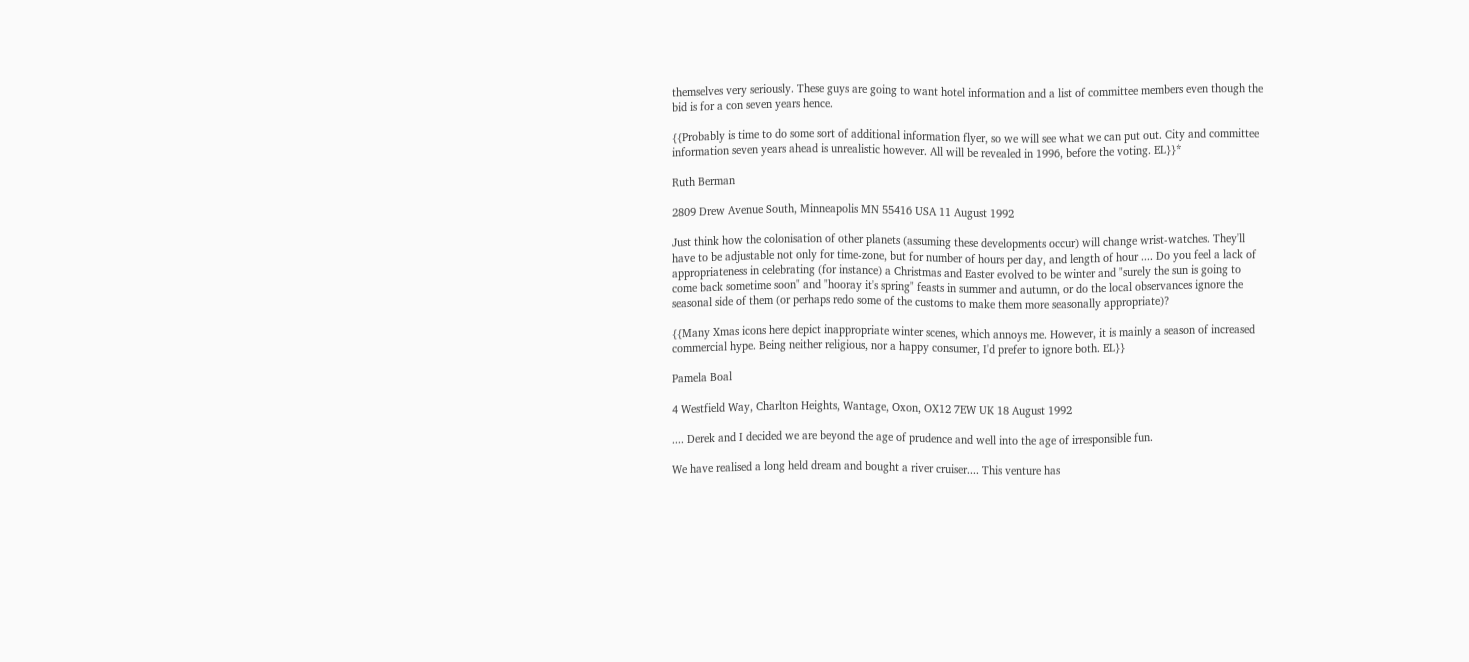themselves very seriously. These guys are going to want hotel information and a list of committee members even though the bid is for a con seven years hence.

{{Probably is time to do some sort of additional information flyer, so we will see what we can put out. City and committee information seven years ahead is unrealistic however. All will be revealed in 1996, before the voting. EL}}*

Ruth Berman

2809 Drew Avenue South, Minneapolis MN 55416 USA 11 August 1992

Just think how the colonisation of other planets (assuming these developments occur) will change wrist-watches. They'll have to be adjustable not only for time-zone, but for number of hours per day, and length of hour .... Do you feel a lack of appropriateness in celebrating (for instance) a Christmas and Easter evolved to be winter and "surely the sun is going to come back sometime soon" and "hooray it's spring" feasts in summer and autumn, or do the local observances ignore the seasonal side of them (or perhaps redo some of the customs to make them more seasonally appropriate)?

{{Many Xmas icons here depict inappropriate winter scenes, which annoys me. However, it is mainly a season of increased commercial hype. Being neither religious, nor a happy consumer, I'd prefer to ignore both. EL}}

Pamela Boal

4 Westfield Way, Charlton Heights, Wantage, Oxon, OX12 7EW UK 18 August 1992

.... Derek and I decided we are beyond the age of prudence and well into the age of irresponsible fun.

We have realised a long held dream and bought a river cruiser.... This venture has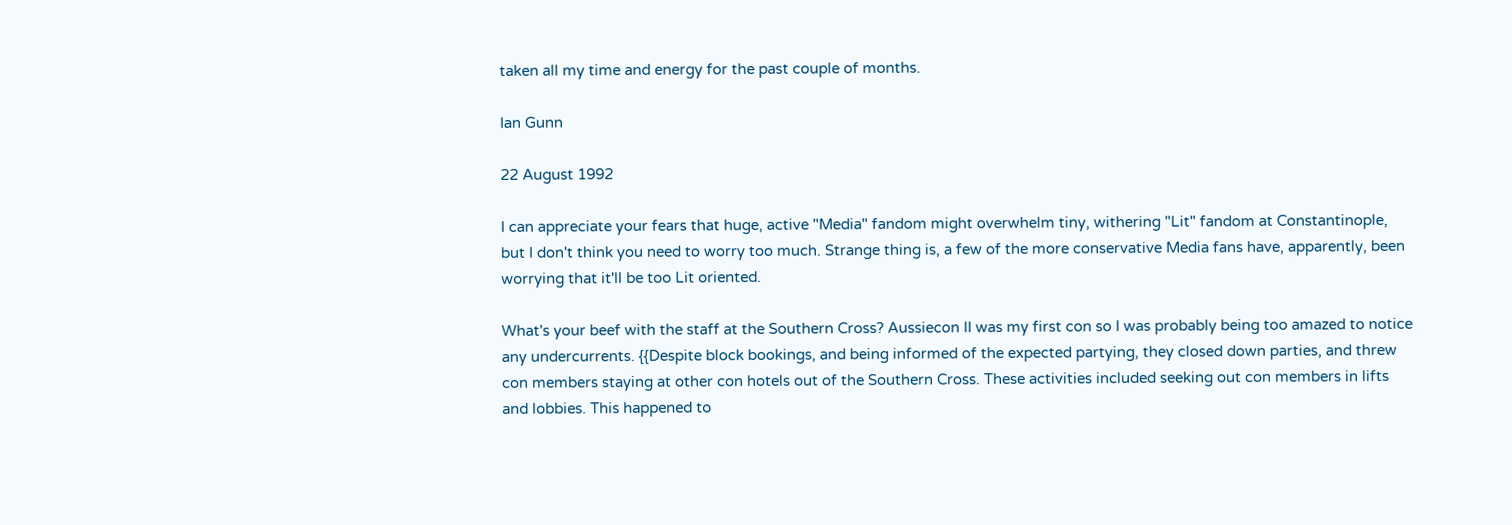taken all my time and energy for the past couple of months.

Ian Gunn

22 August 1992

I can appreciate your fears that huge, active "Media" fandom might overwhelm tiny, withering "Lit" fandom at Constantinople, but I don't think you need to worry too much. Strange thing is, a few of the more conservative Media fans have, apparently, been worrying that it'll be too Lit oriented.

What's your beef with the staff at the Southern Cross? Aussiecon II was my first con so I was probably being too amazed to notice any undercurrents. {{Despite block bookings, and being informed of the expected partying, they closed down parties, and threw con members staying at other con hotels out of the Southern Cross. These activities included seeking out con members in lifts and lobbies. This happened to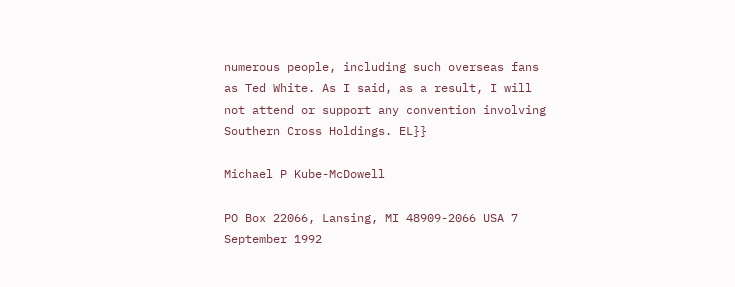numerous people, including such overseas fans as Ted White. As I said, as a result, I will not attend or support any convention involving Southern Cross Holdings. EL}}

Michael P Kube-McDowell

PO Box 22066, Lansing, MI 48909-2066 USA 7 September 1992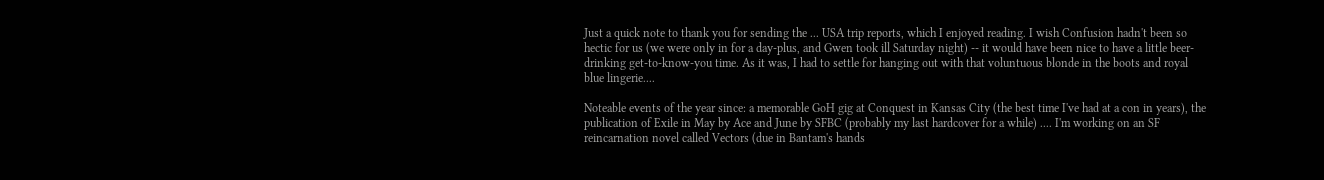Just a quick note to thank you for sending the ... USA trip reports, which I enjoyed reading. I wish Confusion hadn't been so hectic for us (we were only in for a day-plus, and Gwen took ill Saturday night) -- it would have been nice to have a little beer-drinking get-to-know-you time. As it was, I had to settle for hanging out with that voluntuous blonde in the boots and royal blue lingerie....

Noteable events of the year since: a memorable GoH gig at Conquest in Kansas City (the best time I've had at a con in years), the publication of Exile in May by Ace and June by SFBC (probably my last hardcover for a while) .... I'm working on an SF reincarnation novel called Vectors (due in Bantam's hands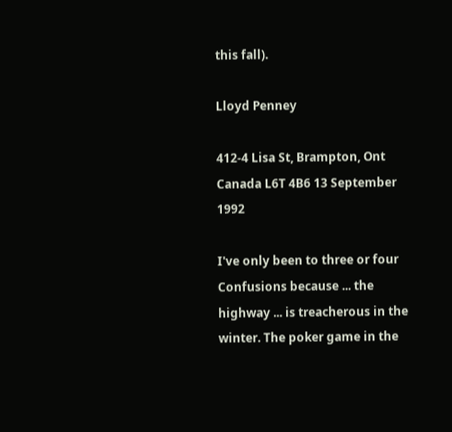this fall).

Lloyd Penney

412-4 Lisa St, Brampton, Ont Canada L6T 4B6 13 September 1992

I've only been to three or four Confusions because ... the highway ... is treacherous in the winter. The poker game in the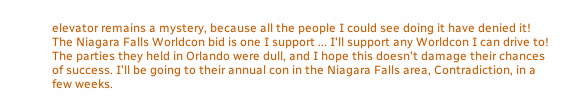elevator remains a mystery, because all the people I could see doing it have denied it! The Niagara Falls Worldcon bid is one I support ... I'll support any Worldcon I can drive to! The parties they held in Orlando were dull, and I hope this doesn't damage their chances of success. I'll be going to their annual con in the Niagara Falls area, Contradiction, in a few weeks.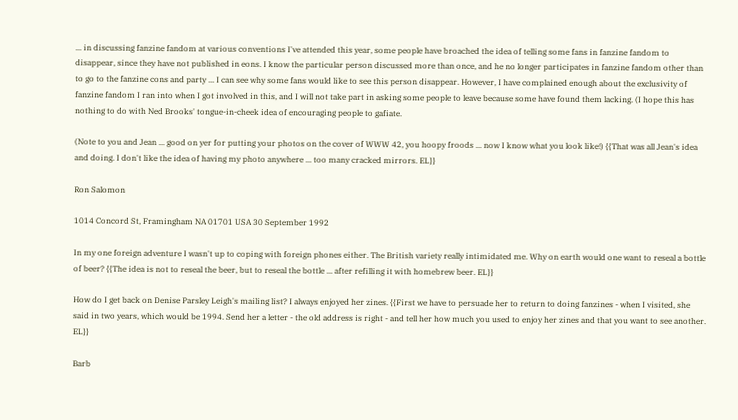... in discussing fanzine fandom at various conventions I've attended this year, some people have broached the idea of telling some fans in fanzine fandom to disappear, since they have not published in eons. I know the particular person discussed more than once, and he no longer participates in fanzine fandom other than to go to the fanzine cons and party ... I can see why some fans would like to see this person disappear. However, I have complained enough about the exclusivity of fanzine fandom I ran into when I got involved in this, and I will not take part in asking some people to leave because some have found them lacking. (I hope this has nothing to do with Ned Brooks' tongue-in-cheek idea of encouraging people to gafiate.

(Note to you and Jean ... good on yer for putting your photos on the cover of WWW 42, you hoopy froods ... now I know what you look like!) {{That was all Jean's idea and doing. I don't like the idea of having my photo anywhere ... too many cracked mirrors. EL}}

Ron Salomon

1014 Concord St, Framingham NA 01701 USA 30 September 1992

In my one foreign adventure I wasn't up to coping with foreign phones either. The British variety really intimidated me. Why on earth would one want to reseal a bottle of beer? {{The idea is not to reseal the beer, but to reseal the bottle ... after refilling it with homebrew beer. EL}}

How do I get back on Denise Parsley Leigh's mailing list? I always enjoyed her zines. {{First we have to persuade her to return to doing fanzines - when I visited, she said in two years, which would be 1994. Send her a letter - the old address is right - and tell her how much you used to enjoy her zines and that you want to see another. EL}}

Barb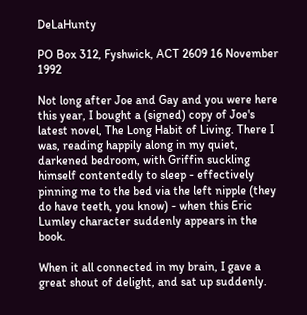DeLaHunty

PO Box 312, Fyshwick, ACT 2609 16 November 1992

Not long after Joe and Gay and you were here this year, I bought a (signed) copy of Joe's latest novel, The Long Habit of Living. There I was, reading happily along in my quiet, darkened bedroom, with Griffin suckling himself contentedly to sleep - effectively pinning me to the bed via the left nipple (they do have teeth, you know) - when this Eric Lumley character suddenly appears in the book.

When it all connected in my brain, I gave a great shout of delight, and sat up suddenly.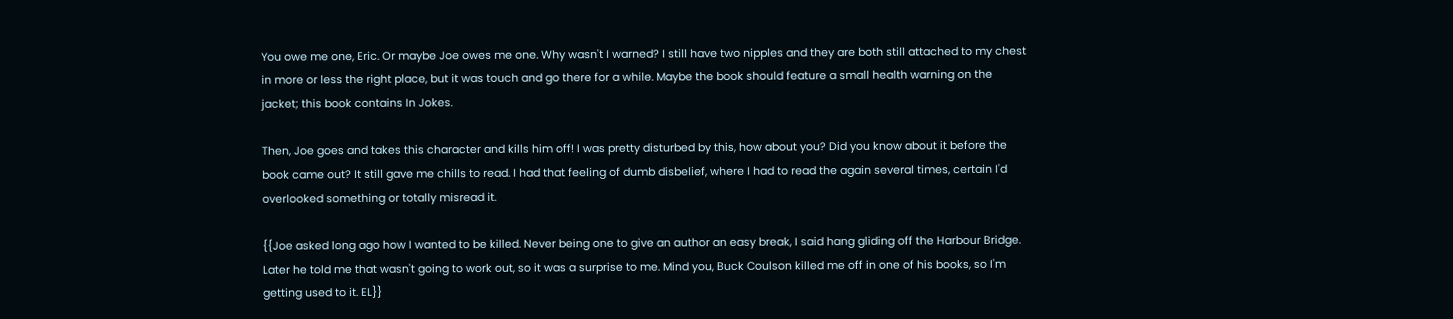You owe me one, Eric. Or maybe Joe owes me one. Why wasn't I warned? I still have two nipples and they are both still attached to my chest in more or less the right place, but it was touch and go there for a while. Maybe the book should feature a small health warning on the jacket; this book contains In Jokes.

Then, Joe goes and takes this character and kills him off! I was pretty disturbed by this, how about you? Did you know about it before the book came out? It still gave me chills to read. I had that feeling of dumb disbelief, where I had to read the again several times, certain I'd overlooked something or totally misread it.

{{Joe asked long ago how I wanted to be killed. Never being one to give an author an easy break, I said hang gliding off the Harbour Bridge. Later he told me that wasn't going to work out, so it was a surprise to me. Mind you, Buck Coulson killed me off in one of his books, so I'm getting used to it. EL}}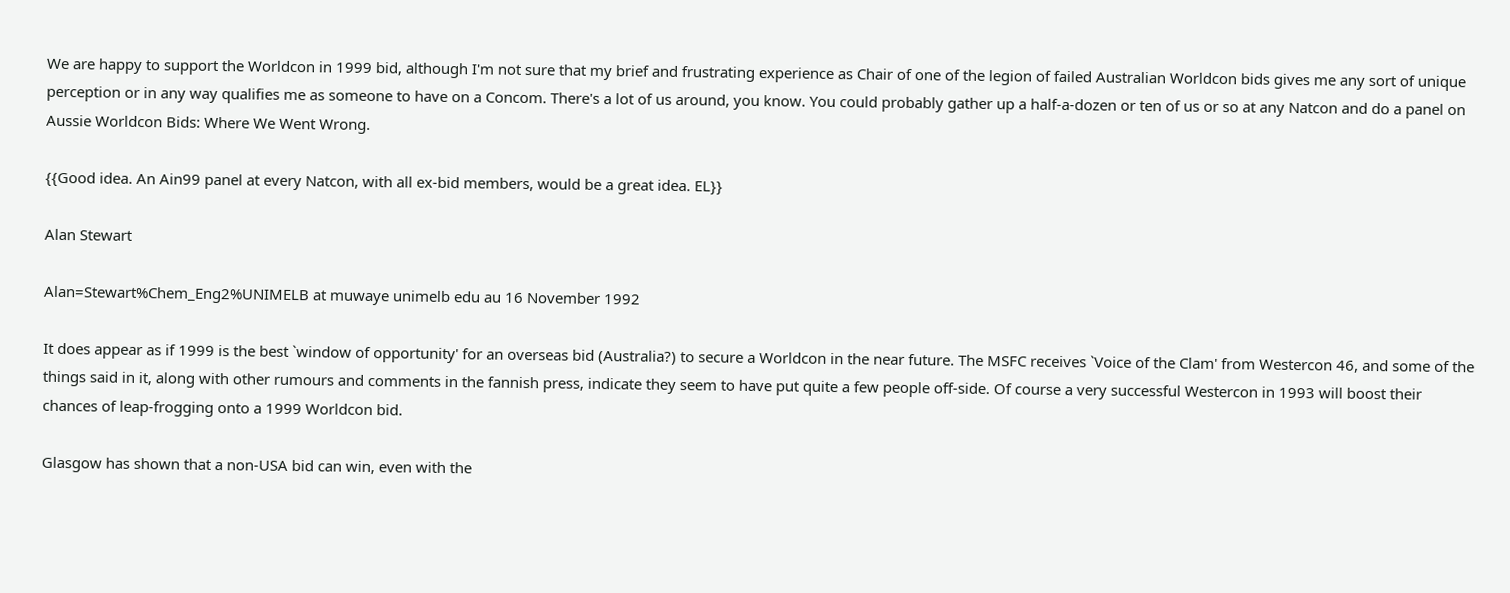We are happy to support the Worldcon in 1999 bid, although I'm not sure that my brief and frustrating experience as Chair of one of the legion of failed Australian Worldcon bids gives me any sort of unique perception or in any way qualifies me as someone to have on a Concom. There's a lot of us around, you know. You could probably gather up a half-a-dozen or ten of us or so at any Natcon and do a panel on Aussie Worldcon Bids: Where We Went Wrong.

{{Good idea. An Ain99 panel at every Natcon, with all ex-bid members, would be a great idea. EL}}

Alan Stewart

Alan=Stewart%Chem_Eng2%UNIMELB at muwaye unimelb edu au 16 November 1992

It does appear as if 1999 is the best `window of opportunity' for an overseas bid (Australia?) to secure a Worldcon in the near future. The MSFC receives `Voice of the Clam' from Westercon 46, and some of the things said in it, along with other rumours and comments in the fannish press, indicate they seem to have put quite a few people off-side. Of course a very successful Westercon in 1993 will boost their chances of leap-frogging onto a 1999 Worldcon bid.

Glasgow has shown that a non-USA bid can win, even with the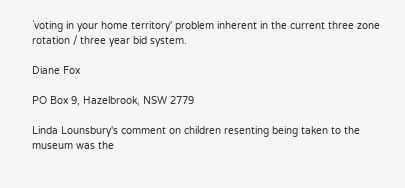`voting in your home territory' problem inherent in the current three zone rotation / three year bid system.

Diane Fox

PO Box 9, Hazelbrook, NSW 2779

Linda Lounsbury's comment on children resenting being taken to the museum was the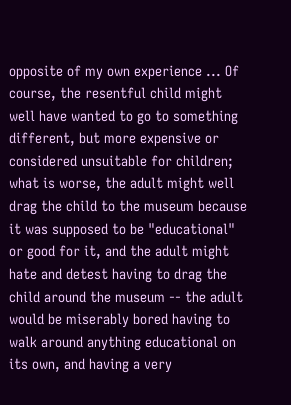opposite of my own experience ... Of course, the resentful child might well have wanted to go to something different, but more expensive or considered unsuitable for children; what is worse, the adult might well drag the child to the museum because it was supposed to be "educational" or good for it, and the adult might hate and detest having to drag the child around the museum -- the adult would be miserably bored having to walk around anything educational on its own, and having a very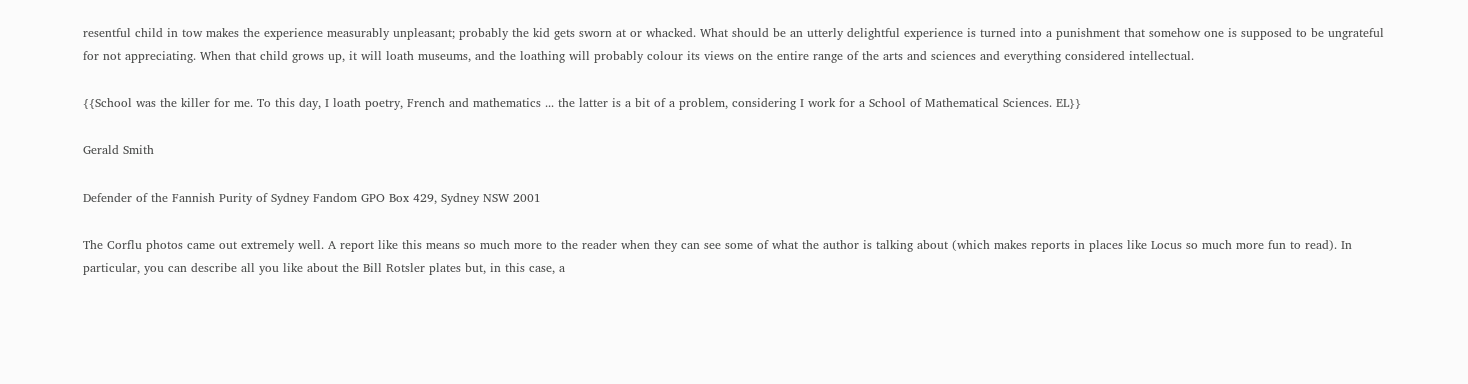resentful child in tow makes the experience measurably unpleasant; probably the kid gets sworn at or whacked. What should be an utterly delightful experience is turned into a punishment that somehow one is supposed to be ungrateful for not appreciating. When that child grows up, it will loath museums, and the loathing will probably colour its views on the entire range of the arts and sciences and everything considered intellectual.

{{School was the killer for me. To this day, I loath poetry, French and mathematics ... the latter is a bit of a problem, considering I work for a School of Mathematical Sciences. EL}}

Gerald Smith

Defender of the Fannish Purity of Sydney Fandom GPO Box 429, Sydney NSW 2001

The Corflu photos came out extremely well. A report like this means so much more to the reader when they can see some of what the author is talking about (which makes reports in places like Locus so much more fun to read). In particular, you can describe all you like about the Bill Rotsler plates but, in this case, a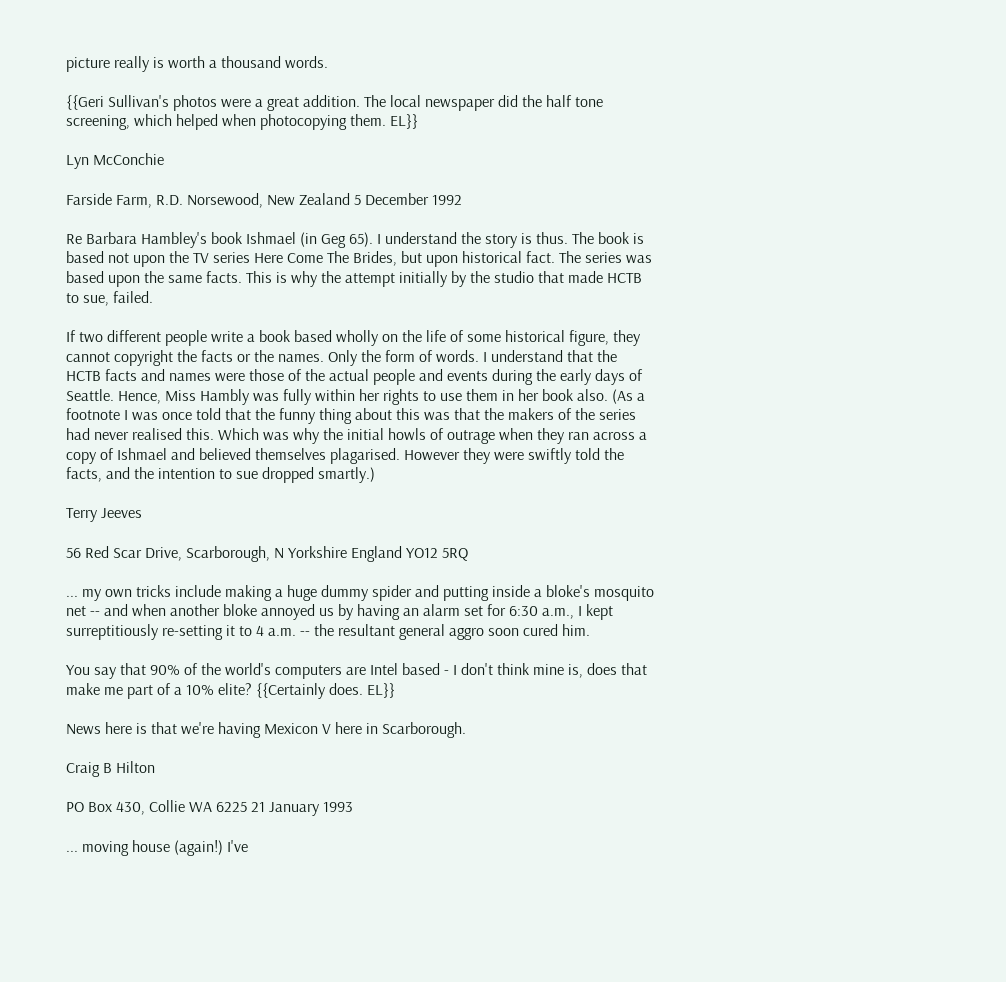picture really is worth a thousand words.

{{Geri Sullivan's photos were a great addition. The local newspaper did the half tone screening, which helped when photocopying them. EL}}

Lyn McConchie

Farside Farm, R.D. Norsewood, New Zealand 5 December 1992

Re Barbara Hambley's book Ishmael (in Geg 65). I understand the story is thus. The book is based not upon the TV series Here Come The Brides, but upon historical fact. The series was based upon the same facts. This is why the attempt initially by the studio that made HCTB to sue, failed.

If two different people write a book based wholly on the life of some historical figure, they cannot copyright the facts or the names. Only the form of words. I understand that the HCTB facts and names were those of the actual people and events during the early days of Seattle. Hence, Miss Hambly was fully within her rights to use them in her book also. (As a footnote I was once told that the funny thing about this was that the makers of the series had never realised this. Which was why the initial howls of outrage when they ran across a copy of Ishmael and believed themselves plagarised. However they were swiftly told the facts, and the intention to sue dropped smartly.)

Terry Jeeves

56 Red Scar Drive, Scarborough, N Yorkshire England YO12 5RQ

... my own tricks include making a huge dummy spider and putting inside a bloke's mosquito net -- and when another bloke annoyed us by having an alarm set for 6:30 a.m., I kept surreptitiously re-setting it to 4 a.m. -- the resultant general aggro soon cured him.

You say that 90% of the world's computers are Intel based - I don't think mine is, does that make me part of a 10% elite? {{Certainly does. EL}}

News here is that we're having Mexicon V here in Scarborough.

Craig B Hilton

PO Box 430, Collie WA 6225 21 January 1993

... moving house (again!) I've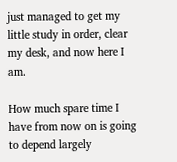just managed to get my little study in order, clear my desk, and now here I am.

How much spare time I have from now on is going to depend largely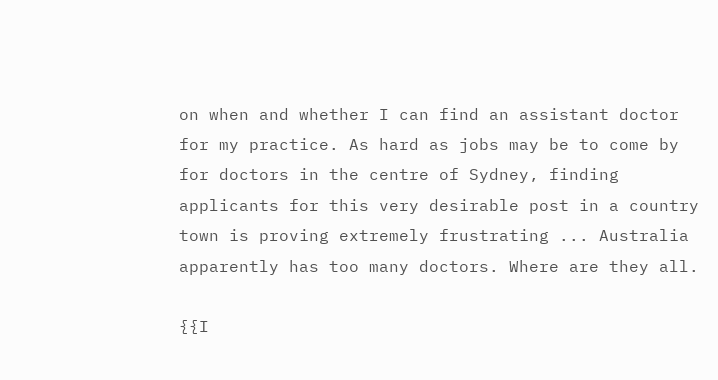on when and whether I can find an assistant doctor for my practice. As hard as jobs may be to come by for doctors in the centre of Sydney, finding applicants for this very desirable post in a country town is proving extremely frustrating ... Australia apparently has too many doctors. Where are they all.

{{I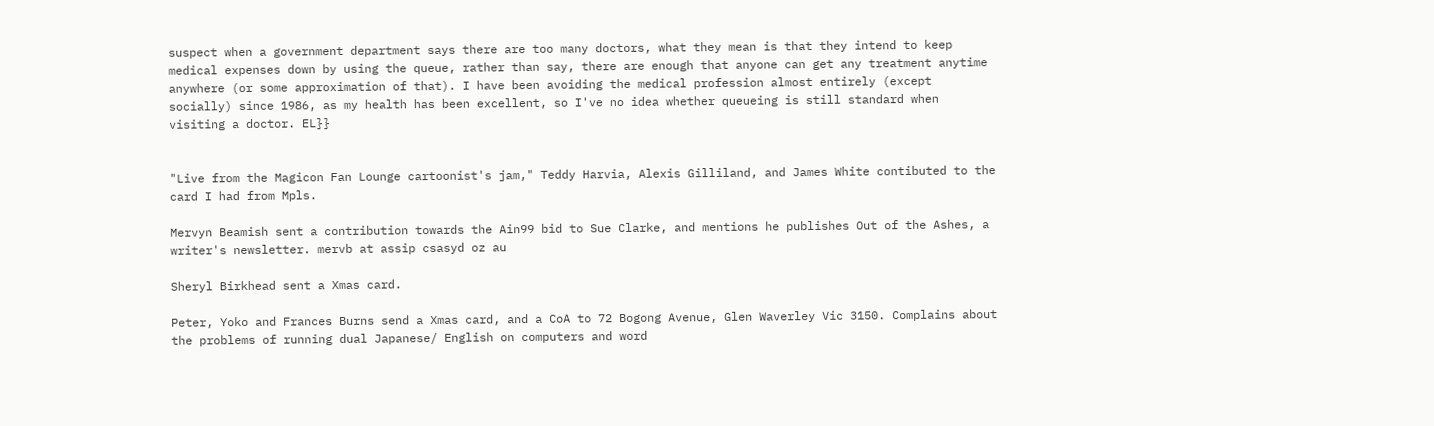suspect when a government department says there are too many doctors, what they mean is that they intend to keep medical expenses down by using the queue, rather than say, there are enough that anyone can get any treatment anytime anywhere (or some approximation of that). I have been avoiding the medical profession almost entirely (except socially) since 1986, as my health has been excellent, so I've no idea whether queueing is still standard when visiting a doctor. EL}}


"Live from the Magicon Fan Lounge cartoonist's jam," Teddy Harvia, Alexis Gilliland, and James White contibuted to the card I had from Mpls.

Mervyn Beamish sent a contribution towards the Ain99 bid to Sue Clarke, and mentions he publishes Out of the Ashes, a writer's newsletter. mervb at assip csasyd oz au

Sheryl Birkhead sent a Xmas card.

Peter, Yoko and Frances Burns send a Xmas card, and a CoA to 72 Bogong Avenue, Glen Waverley Vic 3150. Complains about the problems of running dual Japanese/ English on computers and word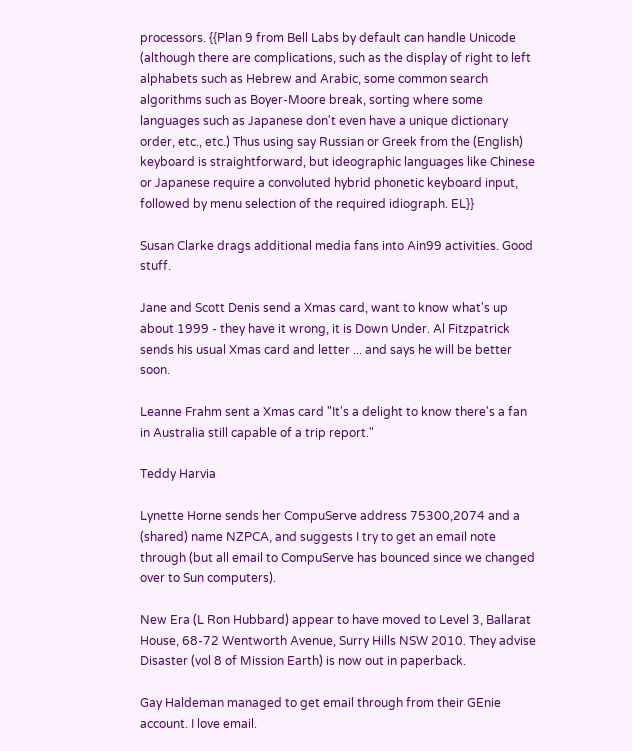processors. {{Plan 9 from Bell Labs by default can handle Unicode (although there are complications, such as the display of right to left alphabets such as Hebrew and Arabic, some common search algorithms such as Boyer-Moore break, sorting where some languages such as Japanese don't even have a unique dictionary order, etc., etc.) Thus using say Russian or Greek from the (English) keyboard is straightforward, but ideographic languages like Chinese or Japanese require a convoluted hybrid phonetic keyboard input, followed by menu selection of the required idiograph. EL}}

Susan Clarke drags additional media fans into Ain99 activities. Good stuff.

Jane and Scott Denis send a Xmas card, want to know what's up about 1999 - they have it wrong, it is Down Under. Al Fitzpatrick sends his usual Xmas card and letter ... and says he will be better soon.

Leanne Frahm sent a Xmas card "It's a delight to know there's a fan in Australia still capable of a trip report."

Teddy Harvia

Lynette Horne sends her CompuServe address 75300,2074 and a (shared) name NZPCA, and suggests I try to get an email note through (but all email to CompuServe has bounced since we changed over to Sun computers).

New Era (L Ron Hubbard) appear to have moved to Level 3, Ballarat House, 68-72 Wentworth Avenue, Surry Hills NSW 2010. They advise Disaster (vol 8 of Mission Earth) is now out in paperback.

Gay Haldeman managed to get email through from their GEnie account. I love email.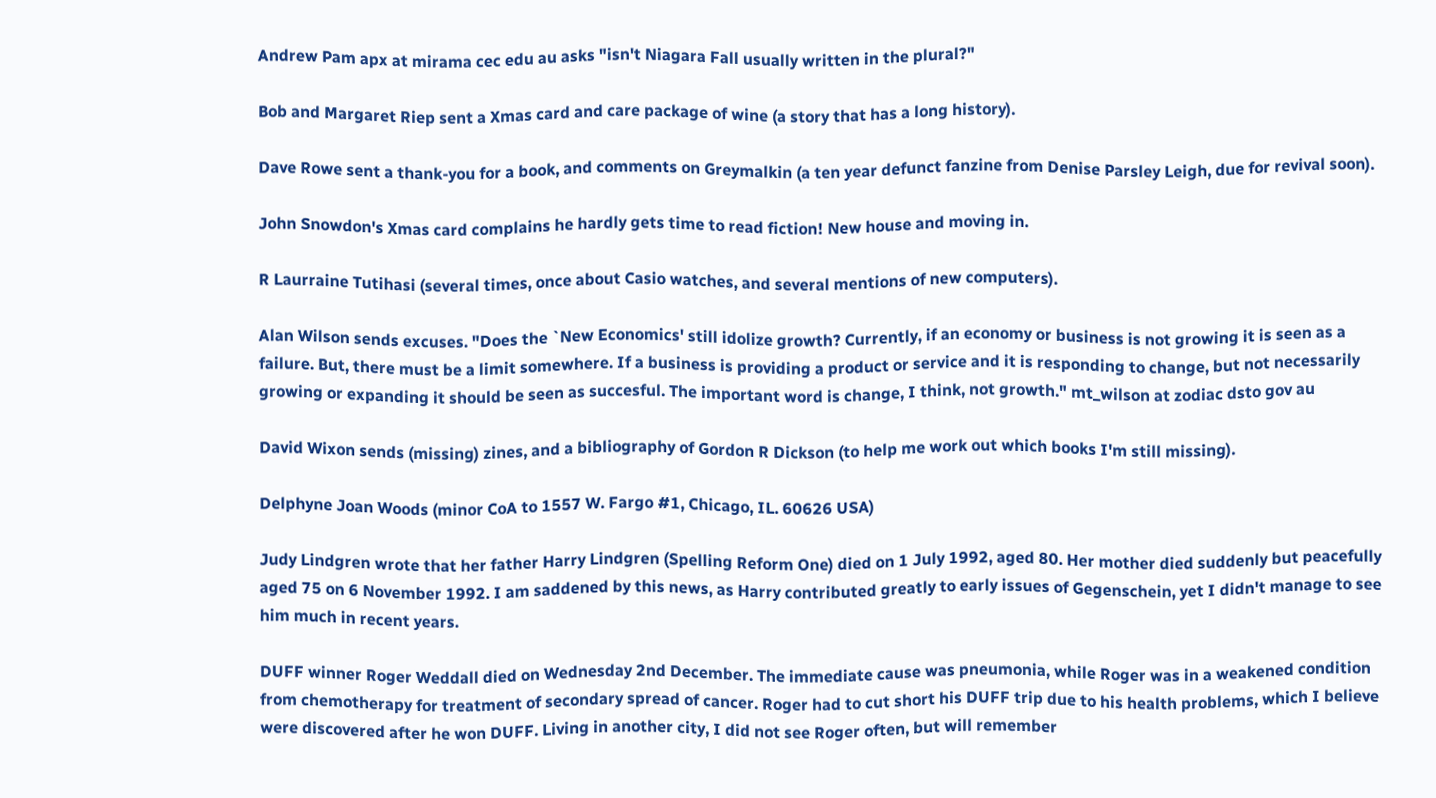Andrew Pam apx at mirama cec edu au asks "isn't Niagara Fall usually written in the plural?"

Bob and Margaret Riep sent a Xmas card and care package of wine (a story that has a long history).

Dave Rowe sent a thank-you for a book, and comments on Greymalkin (a ten year defunct fanzine from Denise Parsley Leigh, due for revival soon).

John Snowdon's Xmas card complains he hardly gets time to read fiction! New house and moving in.

R Laurraine Tutihasi (several times, once about Casio watches, and several mentions of new computers).

Alan Wilson sends excuses. "Does the `New Economics' still idolize growth? Currently, if an economy or business is not growing it is seen as a failure. But, there must be a limit somewhere. If a business is providing a product or service and it is responding to change, but not necessarily growing or expanding it should be seen as succesful. The important word is change, I think, not growth." mt_wilson at zodiac dsto gov au

David Wixon sends (missing) zines, and a bibliography of Gordon R Dickson (to help me work out which books I'm still missing).

Delphyne Joan Woods (minor CoA to 1557 W. Fargo #1, Chicago, IL. 60626 USA)

Judy Lindgren wrote that her father Harry Lindgren (Spelling Reform One) died on 1 July 1992, aged 80. Her mother died suddenly but peacefully aged 75 on 6 November 1992. I am saddened by this news, as Harry contributed greatly to early issues of Gegenschein, yet I didn't manage to see him much in recent years.

DUFF winner Roger Weddall died on Wednesday 2nd December. The immediate cause was pneumonia, while Roger was in a weakened condition from chemotherapy for treatment of secondary spread of cancer. Roger had to cut short his DUFF trip due to his health problems, which I believe were discovered after he won DUFF. Living in another city, I did not see Roger often, but will remember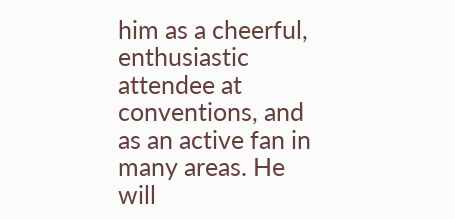him as a cheerful, enthusiastic attendee at conventions, and as an active fan in many areas. He will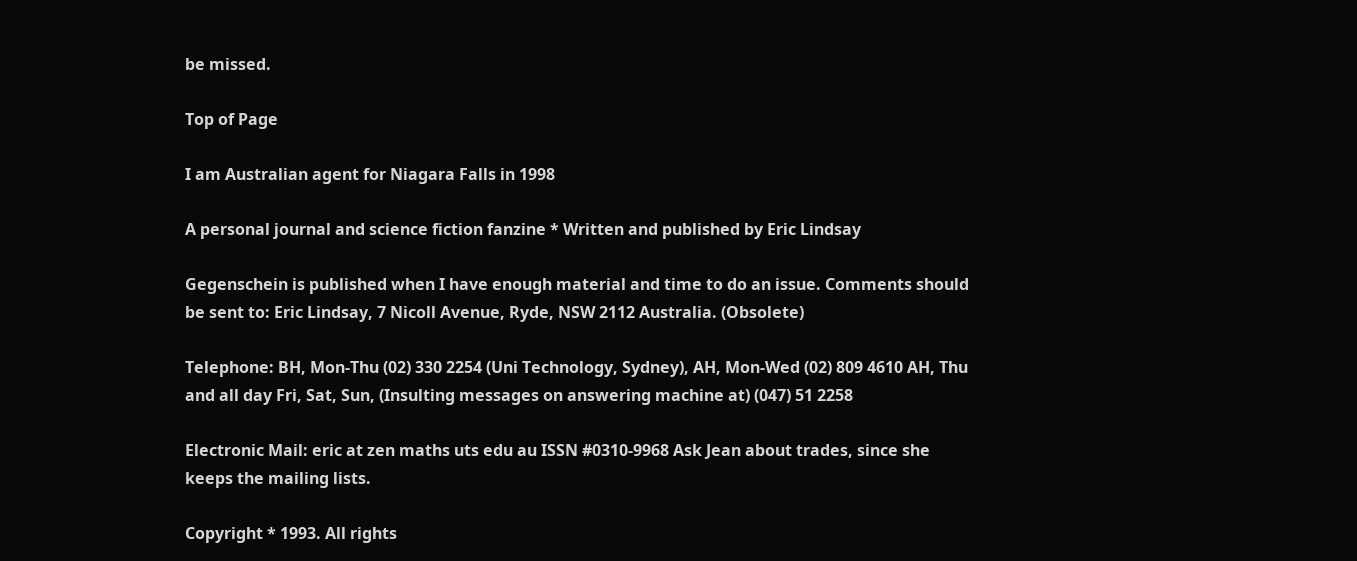be missed.

Top of Page

I am Australian agent for Niagara Falls in 1998

A personal journal and science fiction fanzine * Written and published by Eric Lindsay

Gegenschein is published when I have enough material and time to do an issue. Comments should be sent to: Eric Lindsay, 7 Nicoll Avenue, Ryde, NSW 2112 Australia. (Obsolete)

Telephone: BH, Mon-Thu (02) 330 2254 (Uni Technology, Sydney), AH, Mon-Wed (02) 809 4610 AH, Thu and all day Fri, Sat, Sun, (Insulting messages on answering machine at) (047) 51 2258

Electronic Mail: eric at zen maths uts edu au ISSN #0310-9968 Ask Jean about trades, since she keeps the mailing lists.

Copyright * 1993. All rights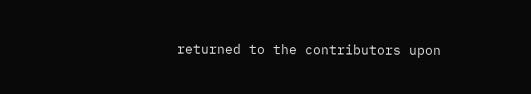returned to the contributors upon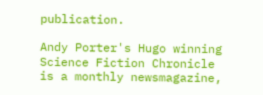publication.

Andy Porter's Hugo winning Science Fiction Chronicle is a monthly newsmagazine,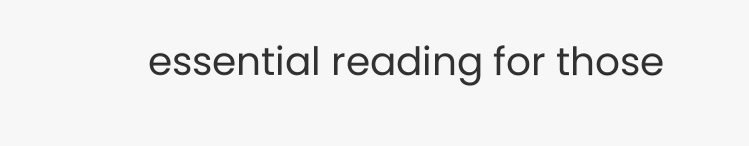essential reading for those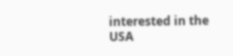interested in the USA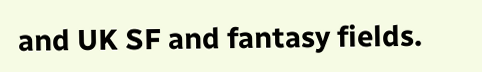and UK SF and fantasy fields.